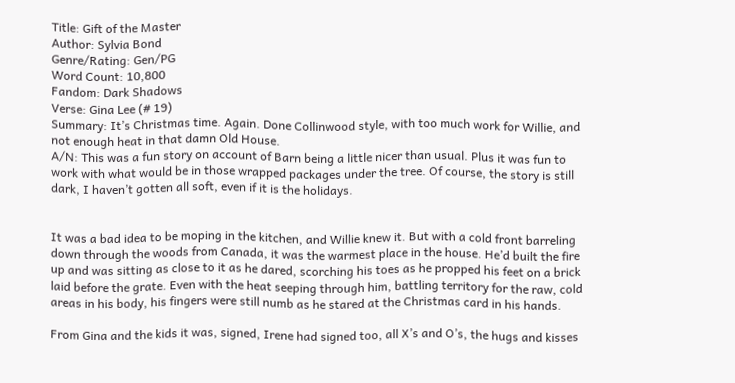Title: Gift of the Master
Author: Sylvia Bond
Genre/Rating: Gen/PG
Word Count: 10,800
Fandom: Dark Shadows
Verse: Gina Lee (# 19)
Summary: It’s Christmas time. Again. Done Collinwood style, with too much work for Willie, and not enough heat in that damn Old House.
A/N: This was a fun story on account of Barn being a little nicer than usual. Plus it was fun to work with what would be in those wrapped packages under the tree. Of course, the story is still dark, I haven’t gotten all soft, even if it is the holidays.


It was a bad idea to be moping in the kitchen, and Willie knew it. But with a cold front barreling down through the woods from Canada, it was the warmest place in the house. He’d built the fire up and was sitting as close to it as he dared, scorching his toes as he propped his feet on a brick laid before the grate. Even with the heat seeping through him, battling territory for the raw, cold areas in his body, his fingers were still numb as he stared at the Christmas card in his hands.

From Gina and the kids it was, signed, Irene had signed too, all X’s and O’s, the hugs and kisses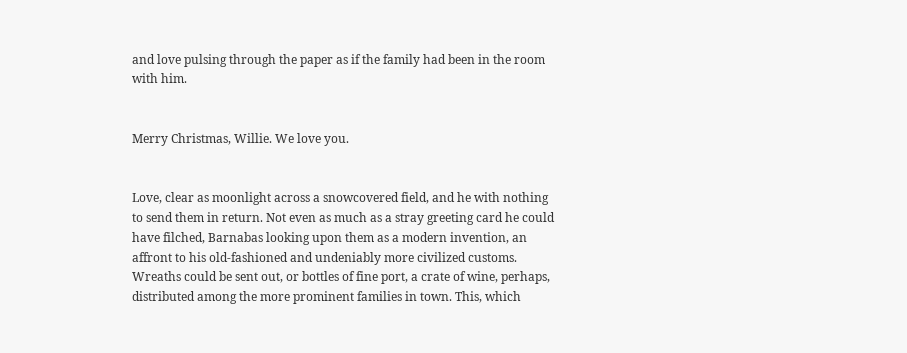and love pulsing through the paper as if the family had been in the room with him.


Merry Christmas, Willie. We love you.


Love, clear as moonlight across a snowcovered field, and he with nothing to send them in return. Not even as much as a stray greeting card he could have filched, Barnabas looking upon them as a modern invention, an affront to his old-fashioned and undeniably more civilized customs. Wreaths could be sent out, or bottles of fine port, a crate of wine, perhaps, distributed among the more prominent families in town. This, which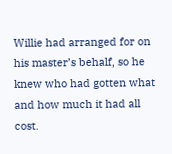Willie had arranged for on his master’s behalf, so he knew who had gotten what and how much it had all cost.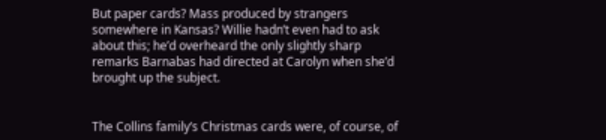But paper cards? Mass produced by strangers somewhere in Kansas? Willie hadn’t even had to ask about this; he’d overheard the only slightly sharp remarks Barnabas had directed at Carolyn when she’d brought up the subject.


The Collins family’s Christmas cards were, of course, of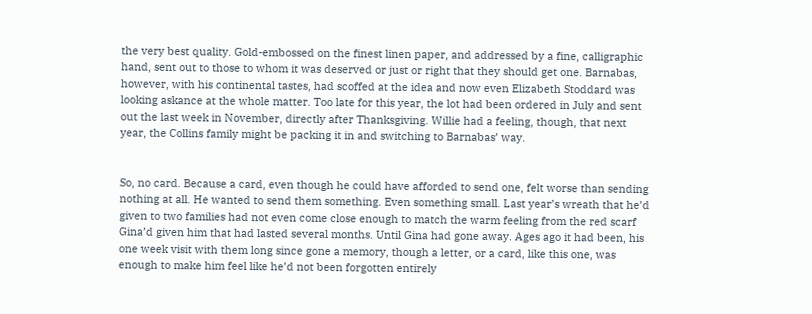the very best quality. Gold-embossed on the finest linen paper, and addressed by a fine, calligraphic hand, sent out to those to whom it was deserved or just or right that they should get one. Barnabas, however, with his continental tastes, had scoffed at the idea and now even Elizabeth Stoddard was looking askance at the whole matter. Too late for this year, the lot had been ordered in July and sent out the last week in November, directly after Thanksgiving. Willie had a feeling, though, that next year, the Collins family might be packing it in and switching to Barnabas’ way.


So, no card. Because a card, even though he could have afforded to send one, felt worse than sending nothing at all. He wanted to send them something. Even something small. Last year’s wreath that he’d given to two families had not even come close enough to match the warm feeling from the red scarf Gina’d given him that had lasted several months. Until Gina had gone away. Ages ago it had been, his one week visit with them long since gone a memory, though a letter, or a card, like this one, was enough to make him feel like he’d not been forgotten entirely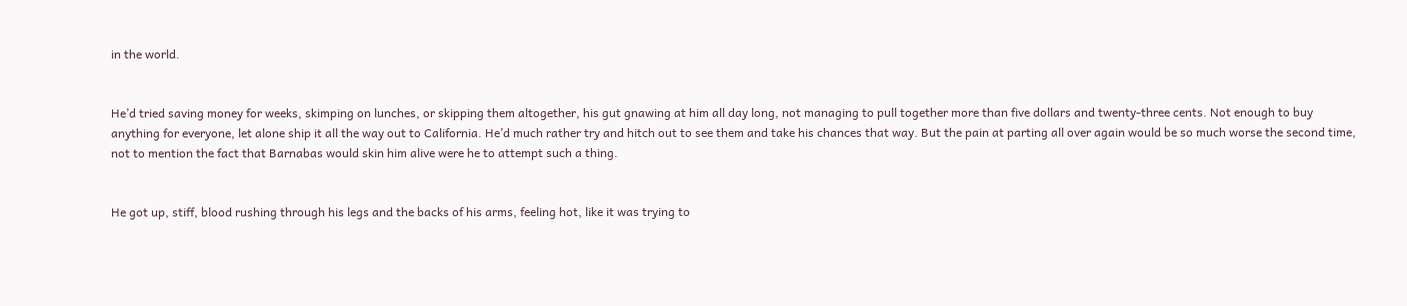in the world.


He’d tried saving money for weeks, skimping on lunches, or skipping them altogether, his gut gnawing at him all day long, not managing to pull together more than five dollars and twenty-three cents. Not enough to buy anything for everyone, let alone ship it all the way out to California. He’d much rather try and hitch out to see them and take his chances that way. But the pain at parting all over again would be so much worse the second time, not to mention the fact that Barnabas would skin him alive were he to attempt such a thing.


He got up, stiff, blood rushing through his legs and the backs of his arms, feeling hot, like it was trying to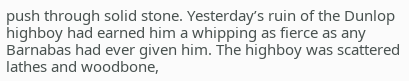push through solid stone. Yesterday’s ruin of the Dunlop highboy had earned him a whipping as fierce as any Barnabas had ever given him. The highboy was scattered lathes and woodbone,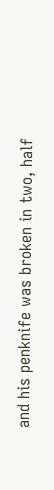and his penknife was broken in two, half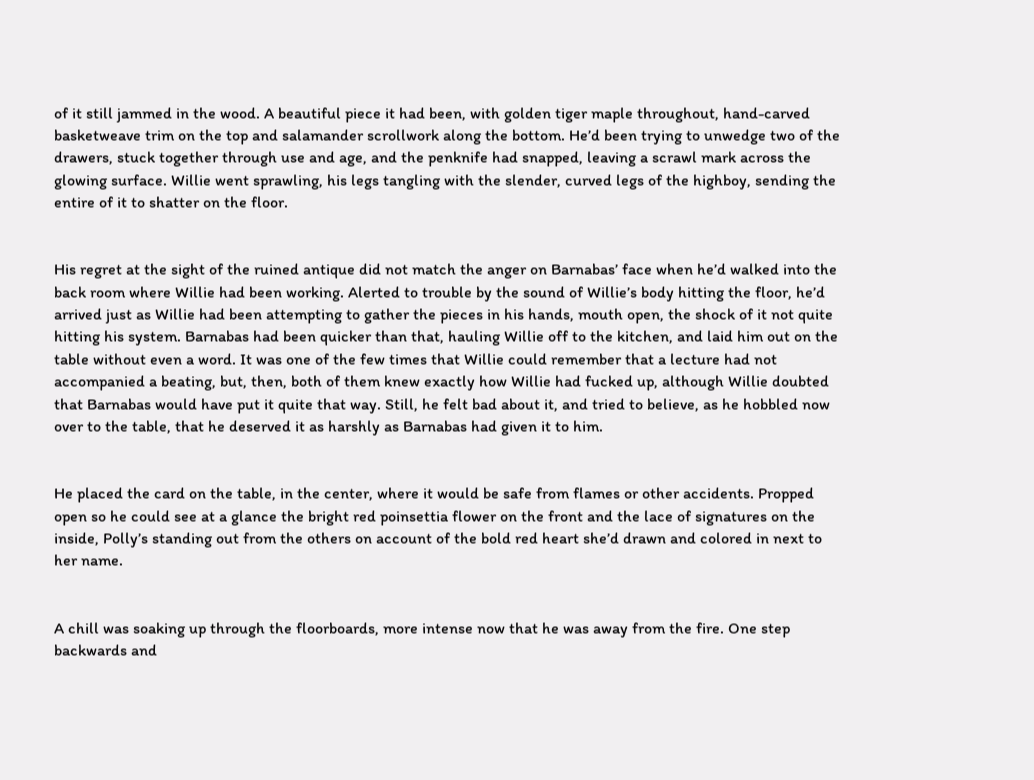of it still jammed in the wood. A beautiful piece it had been, with golden tiger maple throughout, hand-carved basketweave trim on the top and salamander scrollwork along the bottom. He’d been trying to unwedge two of the drawers, stuck together through use and age, and the penknife had snapped, leaving a scrawl mark across the glowing surface. Willie went sprawling, his legs tangling with the slender, curved legs of the highboy, sending the entire of it to shatter on the floor.


His regret at the sight of the ruined antique did not match the anger on Barnabas’ face when he’d walked into the back room where Willie had been working. Alerted to trouble by the sound of Willie’s body hitting the floor, he’d arrived just as Willie had been attempting to gather the pieces in his hands, mouth open, the shock of it not quite hitting his system. Barnabas had been quicker than that, hauling Willie off to the kitchen, and laid him out on the table without even a word. It was one of the few times that Willie could remember that a lecture had not accompanied a beating, but, then, both of them knew exactly how Willie had fucked up, although Willie doubted that Barnabas would have put it quite that way. Still, he felt bad about it, and tried to believe, as he hobbled now over to the table, that he deserved it as harshly as Barnabas had given it to him.


He placed the card on the table, in the center, where it would be safe from flames or other accidents. Propped open so he could see at a glance the bright red poinsettia flower on the front and the lace of signatures on the inside, Polly’s standing out from the others on account of the bold red heart she’d drawn and colored in next to her name.


A chill was soaking up through the floorboards, more intense now that he was away from the fire. One step backwards and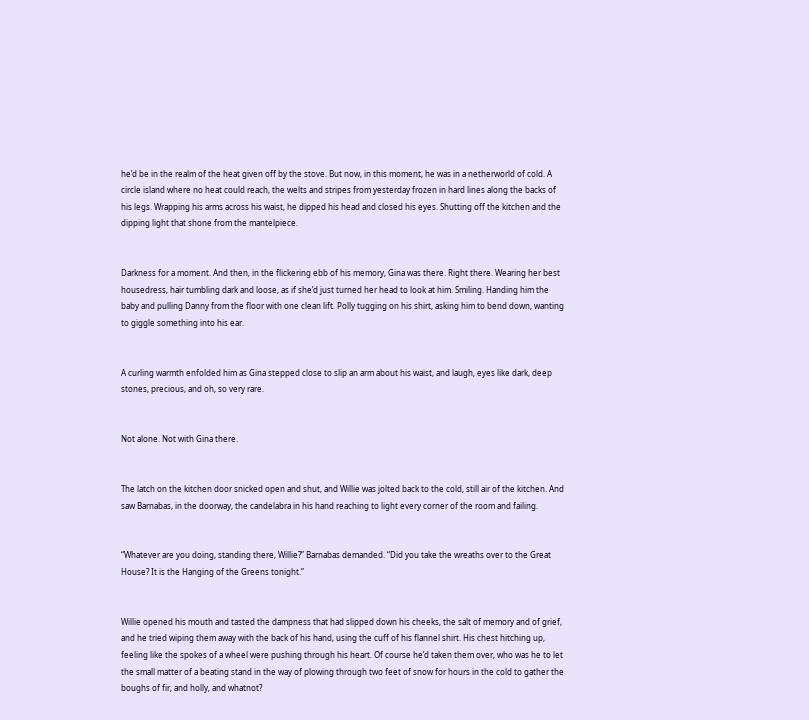he’d be in the realm of the heat given off by the stove. But now, in this moment, he was in a netherworld of cold. A circle island where no heat could reach, the welts and stripes from yesterday frozen in hard lines along the backs of his legs. Wrapping his arms across his waist, he dipped his head and closed his eyes. Shutting off the kitchen and the dipping light that shone from the mantelpiece.


Darkness for a moment. And then, in the flickering ebb of his memory, Gina was there. Right there. Wearing her best housedress, hair tumbling dark and loose, as if she’d just turned her head to look at him. Smiling. Handing him the baby and pulling Danny from the floor with one clean lift. Polly tugging on his shirt, asking him to bend down, wanting to giggle something into his ear.


A curling warmth enfolded him as Gina stepped close to slip an arm about his waist, and laugh, eyes like dark, deep stones, precious, and oh, so very rare.


Not alone. Not with Gina there.


The latch on the kitchen door snicked open and shut, and Willie was jolted back to the cold, still air of the kitchen. And saw Barnabas, in the doorway, the candelabra in his hand reaching to light every corner of the room and failing.


“Whatever are you doing, standing there, Willie?” Barnabas demanded. “Did you take the wreaths over to the Great House? It is the Hanging of the Greens tonight.”


Willie opened his mouth and tasted the dampness that had slipped down his cheeks, the salt of memory and of grief, and he tried wiping them away with the back of his hand, using the cuff of his flannel shirt. His chest hitching up, feeling like the spokes of a wheel were pushing through his heart. Of course he’d taken them over, who was he to let the small matter of a beating stand in the way of plowing through two feet of snow for hours in the cold to gather the boughs of fir, and holly, and whatnot?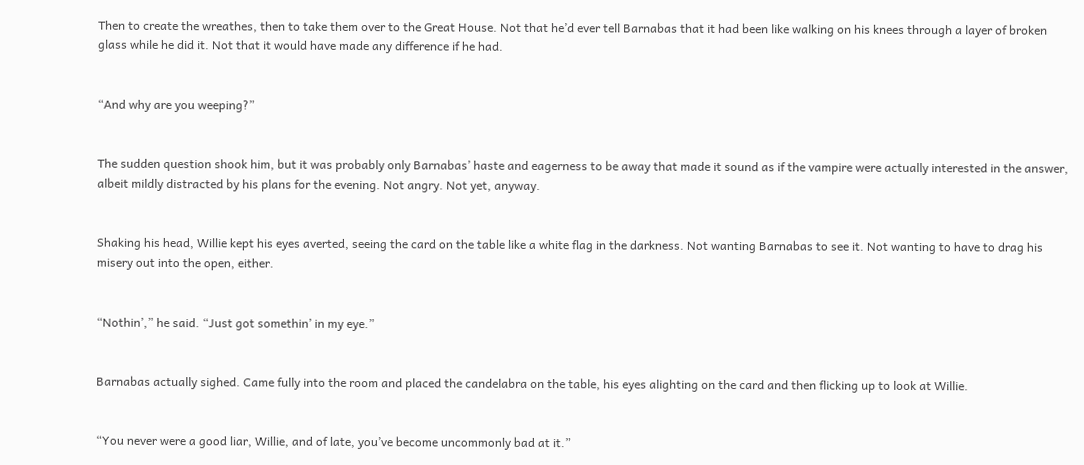Then to create the wreathes, then to take them over to the Great House. Not that he’d ever tell Barnabas that it had been like walking on his knees through a layer of broken glass while he did it. Not that it would have made any difference if he had.


“And why are you weeping?”


The sudden question shook him, but it was probably only Barnabas’ haste and eagerness to be away that made it sound as if the vampire were actually interested in the answer, albeit mildly distracted by his plans for the evening. Not angry. Not yet, anyway.


Shaking his head, Willie kept his eyes averted, seeing the card on the table like a white flag in the darkness. Not wanting Barnabas to see it. Not wanting to have to drag his misery out into the open, either.


“Nothin’,” he said. “Just got somethin’ in my eye.”


Barnabas actually sighed. Came fully into the room and placed the candelabra on the table, his eyes alighting on the card and then flicking up to look at Willie.


“You never were a good liar, Willie, and of late, you’ve become uncommonly bad at it.”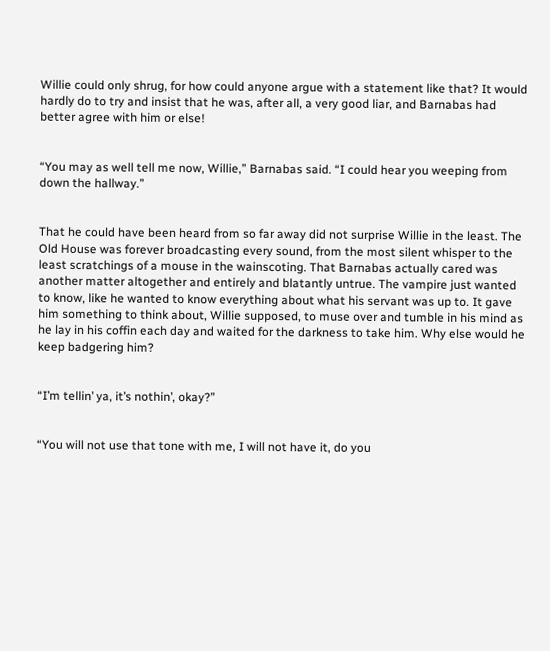Willie could only shrug, for how could anyone argue with a statement like that? It would hardly do to try and insist that he was, after all, a very good liar, and Barnabas had better agree with him or else!


“You may as well tell me now, Willie,” Barnabas said. “I could hear you weeping from down the hallway.”


That he could have been heard from so far away did not surprise Willie in the least. The Old House was forever broadcasting every sound, from the most silent whisper to the least scratchings of a mouse in the wainscoting. That Barnabas actually cared was another matter altogether and entirely and blatantly untrue. The vampire just wanted to know, like he wanted to know everything about what his servant was up to. It gave him something to think about, Willie supposed, to muse over and tumble in his mind as he lay in his coffin each day and waited for the darkness to take him. Why else would he keep badgering him?


“I’m tellin’ ya, it’s nothin’, okay?”


“You will not use that tone with me, I will not have it, do you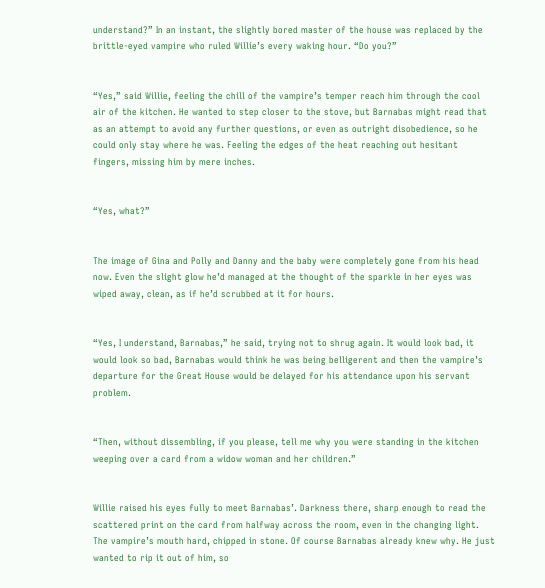understand?” In an instant, the slightly bored master of the house was replaced by the brittle-eyed vampire who ruled Willie’s every waking hour. “Do you?”


“Yes,” said Willie, feeling the chill of the vampire’s temper reach him through the cool air of the kitchen. He wanted to step closer to the stove, but Barnabas might read that as an attempt to avoid any further questions, or even as outright disobedience, so he could only stay where he was. Feeling the edges of the heat reaching out hesitant fingers, missing him by mere inches.


“Yes, what?”


The image of Gina and Polly and Danny and the baby were completely gone from his head now. Even the slight glow he’d managed at the thought of the sparkle in her eyes was wiped away, clean, as if he’d scrubbed at it for hours.


“Yes, I understand, Barnabas,” he said, trying not to shrug again. It would look bad, it would look so bad, Barnabas would think he was being belligerent and then the vampire’s departure for the Great House would be delayed for his attendance upon his servant problem.


“Then, without dissembling, if you please, tell me why you were standing in the kitchen weeping over a card from a widow woman and her children.”


Willie raised his eyes fully to meet Barnabas’. Darkness there, sharp enough to read the scattered print on the card from halfway across the room, even in the changing light. The vampire’s mouth hard, chipped in stone. Of course Barnabas already knew why. He just wanted to rip it out of him, so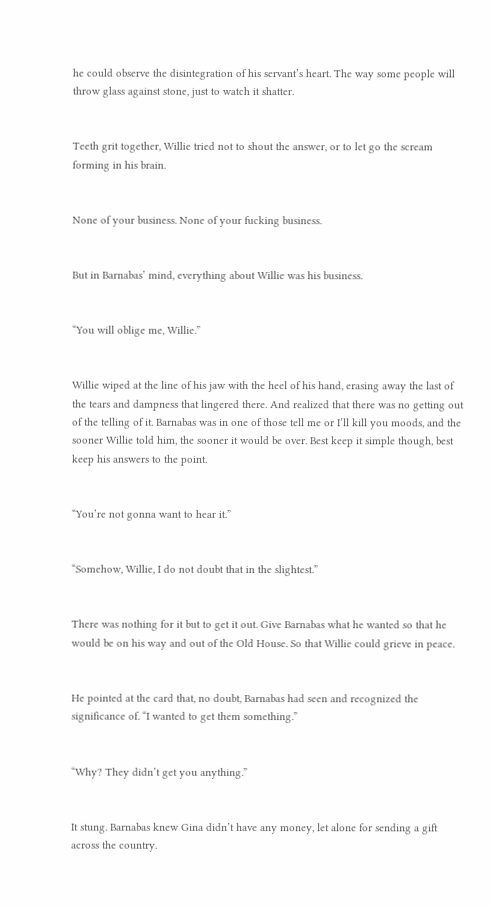he could observe the disintegration of his servant’s heart. The way some people will throw glass against stone, just to watch it shatter.


Teeth grit together, Willie tried not to shout the answer, or to let go the scream forming in his brain.


None of your business. None of your fucking business.


But in Barnabas’ mind, everything about Willie was his business.


“You will oblige me, Willie.”


Willie wiped at the line of his jaw with the heel of his hand, erasing away the last of the tears and dampness that lingered there. And realized that there was no getting out of the telling of it. Barnabas was in one of those tell me or I’ll kill you moods, and the sooner Willie told him, the sooner it would be over. Best keep it simple though, best keep his answers to the point.


“You’re not gonna want to hear it.”


“Somehow, Willie, I do not doubt that in the slightest.”


There was nothing for it but to get it out. Give Barnabas what he wanted so that he would be on his way and out of the Old House. So that Willie could grieve in peace.


He pointed at the card that, no doubt, Barnabas had seen and recognized the significance of. “I wanted to get them something.”


“Why? They didn’t get you anything.”


It stung. Barnabas knew Gina didn’t have any money, let alone for sending a gift across the country.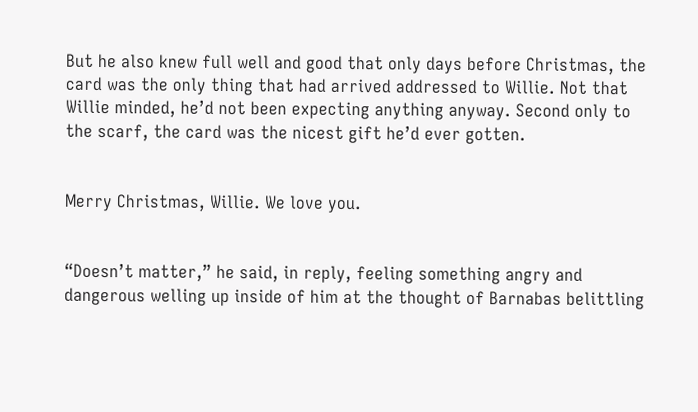But he also knew full well and good that only days before Christmas, the card was the only thing that had arrived addressed to Willie. Not that Willie minded, he’d not been expecting anything anyway. Second only to the scarf, the card was the nicest gift he’d ever gotten.


Merry Christmas, Willie. We love you.


“Doesn’t matter,” he said, in reply, feeling something angry and dangerous welling up inside of him at the thought of Barnabas belittling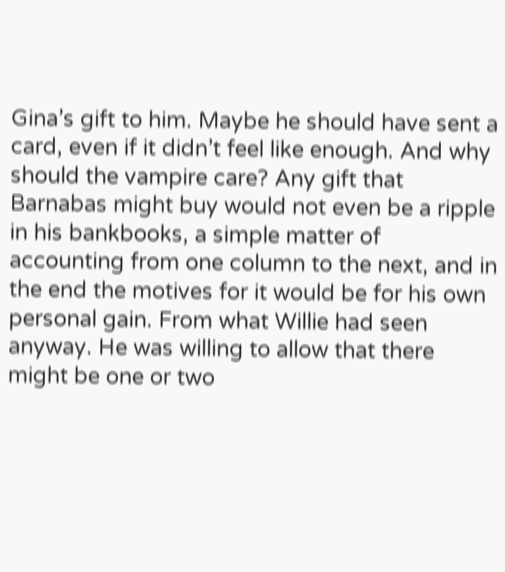Gina’s gift to him. Maybe he should have sent a card, even if it didn’t feel like enough. And why should the vampire care? Any gift that Barnabas might buy would not even be a ripple in his bankbooks, a simple matter of accounting from one column to the next, and in the end the motives for it would be for his own personal gain. From what Willie had seen anyway. He was willing to allow that there might be one or two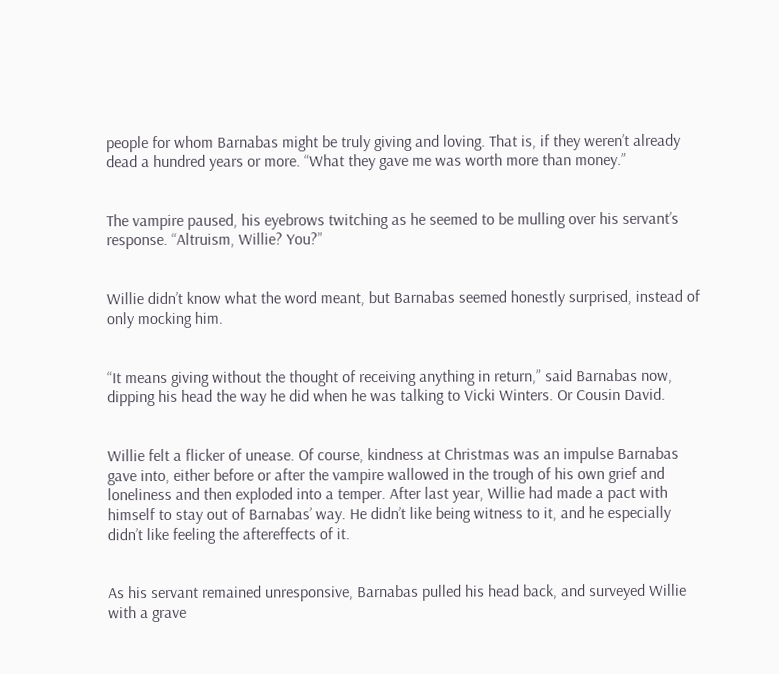people for whom Barnabas might be truly giving and loving. That is, if they weren’t already dead a hundred years or more. “What they gave me was worth more than money.”


The vampire paused, his eyebrows twitching as he seemed to be mulling over his servant’s response. “Altruism, Willie? You?”


Willie didn’t know what the word meant, but Barnabas seemed honestly surprised, instead of only mocking him.


“It means giving without the thought of receiving anything in return,” said Barnabas now, dipping his head the way he did when he was talking to Vicki Winters. Or Cousin David.


Willie felt a flicker of unease. Of course, kindness at Christmas was an impulse Barnabas gave into, either before or after the vampire wallowed in the trough of his own grief and loneliness and then exploded into a temper. After last year, Willie had made a pact with himself to stay out of Barnabas’ way. He didn’t like being witness to it, and he especially didn’t like feeling the aftereffects of it.


As his servant remained unresponsive, Barnabas pulled his head back, and surveyed Willie with a grave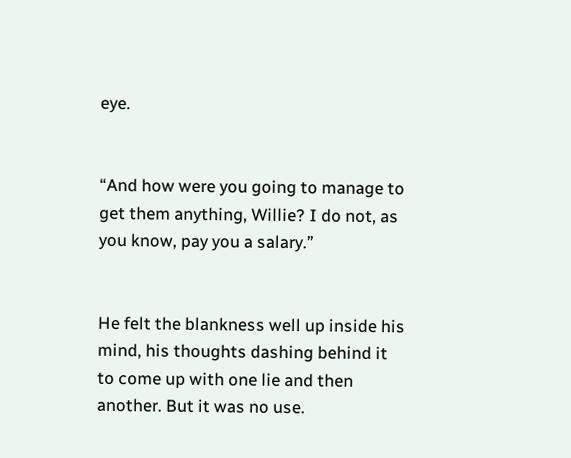eye.


“And how were you going to manage to get them anything, Willie? I do not, as you know, pay you a salary.”


He felt the blankness well up inside his mind, his thoughts dashing behind it to come up with one lie and then another. But it was no use.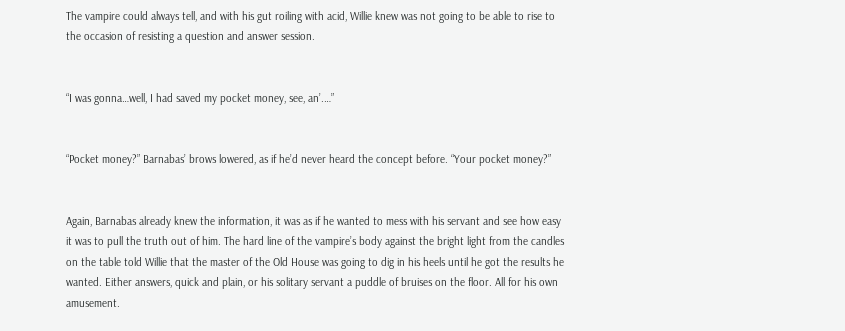The vampire could always tell, and with his gut roiling with acid, Willie knew was not going to be able to rise to the occasion of resisting a question and answer session.


“I was gonna…well, I had saved my pocket money, see, an’.…”


“Pocket money?” Barnabas’ brows lowered, as if he’d never heard the concept before. “Your pocket money?”


Again, Barnabas already knew the information, it was as if he wanted to mess with his servant and see how easy it was to pull the truth out of him. The hard line of the vampire’s body against the bright light from the candles on the table told Willie that the master of the Old House was going to dig in his heels until he got the results he wanted. Either answers, quick and plain, or his solitary servant a puddle of bruises on the floor. All for his own amusement.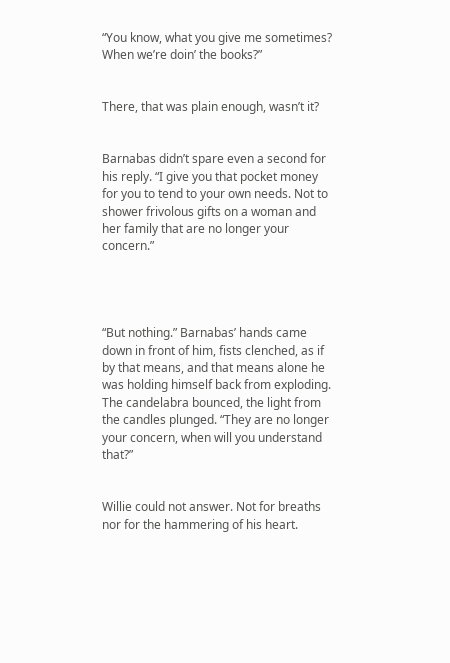“You know, what you give me sometimes? When we’re doin’ the books?”


There, that was plain enough, wasn’t it?


Barnabas didn’t spare even a second for his reply. “I give you that pocket money for you to tend to your own needs. Not to shower frivolous gifts on a woman and her family that are no longer your concern.”




“But nothing.” Barnabas’ hands came down in front of him, fists clenched, as if by that means, and that means alone he was holding himself back from exploding. The candelabra bounced, the light from the candles plunged. “They are no longer your concern, when will you understand that?”


Willie could not answer. Not for breaths nor for the hammering of his heart.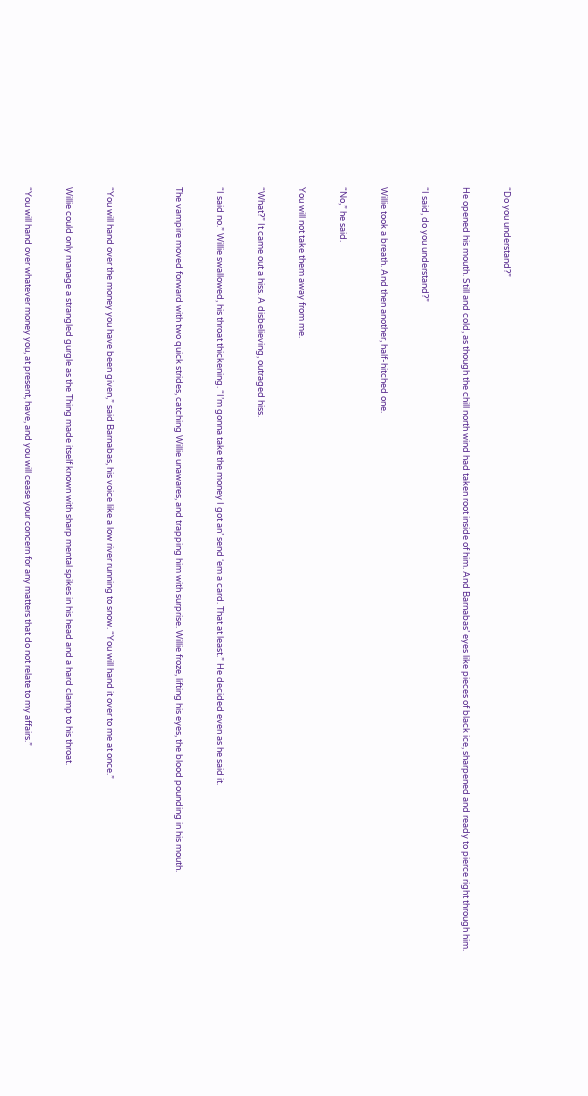“Do you understand?”


He opened his mouth. Still and cold, as though the chill north wind had taken root inside of him. And Barnabas’ eyes like pieces of black ice, sharpened and ready to pierce right through him.


“I said, do you understand?”


Willie took a breath. And then another, half-hitched one.


“No,” he said.


You will not take them away from me.


“What?” It came out a hiss. A disbelieving, outraged hiss.


“I said no.” Willie swallowed, his throat thickening. “I’m gonna take the money I got an’ send ‘em a card. That at least.” He decided even as he said it.


The vampire moved forward with two quick strides, catching Willie unawares, and trapping him with surprise. Willie froze, lifting his eyes, the blood pounding in his mouth.




“You will hand over the money you have been given,” said Barnabas, his voice like a low river running to snow. “You will hand it over to me at once.”


Willie could only manage a strangled gurgle as the Thing made itself known with sharp mental spikes in his head and a hard clamp to his throat.


“You will hand over whatever money you, at present, have, and you will cease your concern for any matters that do not relate to my affairs.”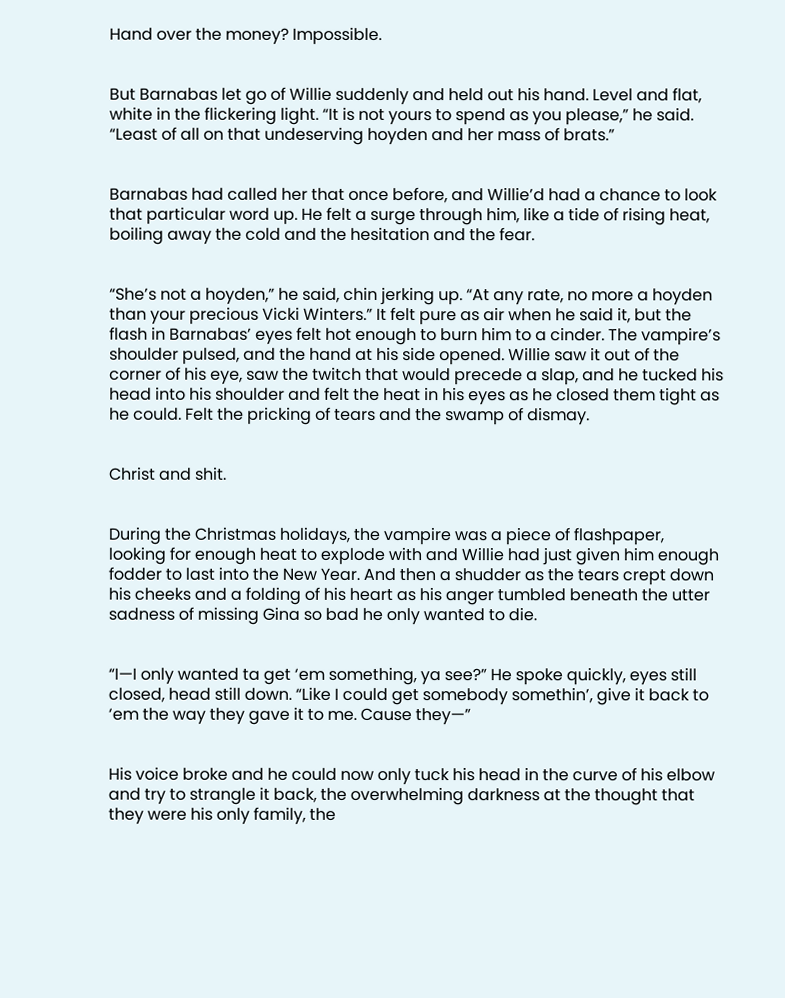Hand over the money? Impossible.


But Barnabas let go of Willie suddenly and held out his hand. Level and flat, white in the flickering light. “It is not yours to spend as you please,” he said. “Least of all on that undeserving hoyden and her mass of brats.”


Barnabas had called her that once before, and Willie’d had a chance to look that particular word up. He felt a surge through him, like a tide of rising heat, boiling away the cold and the hesitation and the fear.


“She’s not a hoyden,” he said, chin jerking up. “At any rate, no more a hoyden than your precious Vicki Winters.” It felt pure as air when he said it, but the flash in Barnabas’ eyes felt hot enough to burn him to a cinder. The vampire’s shoulder pulsed, and the hand at his side opened. Willie saw it out of the corner of his eye, saw the twitch that would precede a slap, and he tucked his head into his shoulder and felt the heat in his eyes as he closed them tight as he could. Felt the pricking of tears and the swamp of dismay.


Christ and shit.


During the Christmas holidays, the vampire was a piece of flashpaper, looking for enough heat to explode with and Willie had just given him enough fodder to last into the New Year. And then a shudder as the tears crept down his cheeks and a folding of his heart as his anger tumbled beneath the utter sadness of missing Gina so bad he only wanted to die.


“I—I only wanted ta get ‘em something, ya see?” He spoke quickly, eyes still closed, head still down. “Like I could get somebody somethin’, give it back to ‘em the way they gave it to me. Cause they—”


His voice broke and he could now only tuck his head in the curve of his elbow and try to strangle it back, the overwhelming darkness at the thought that they were his only family, the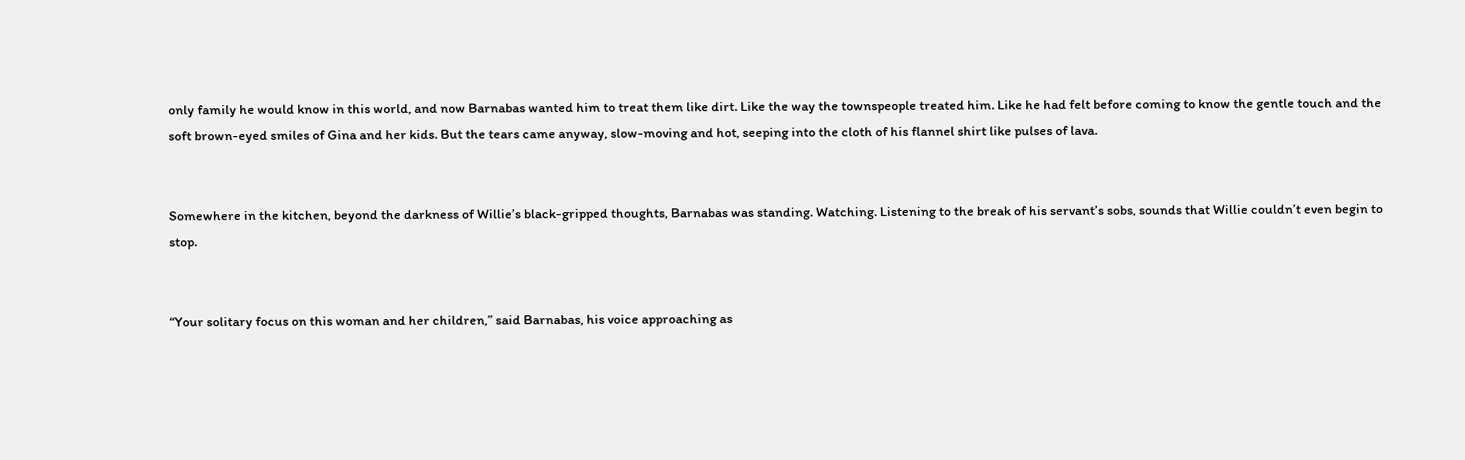only family he would know in this world, and now Barnabas wanted him to treat them like dirt. Like the way the townspeople treated him. Like he had felt before coming to know the gentle touch and the soft brown-eyed smiles of Gina and her kids. But the tears came anyway, slow-moving and hot, seeping into the cloth of his flannel shirt like pulses of lava.


Somewhere in the kitchen, beyond the darkness of Willie’s black-gripped thoughts, Barnabas was standing. Watching. Listening to the break of his servant’s sobs, sounds that Willie couldn’t even begin to stop.


“Your solitary focus on this woman and her children,” said Barnabas, his voice approaching as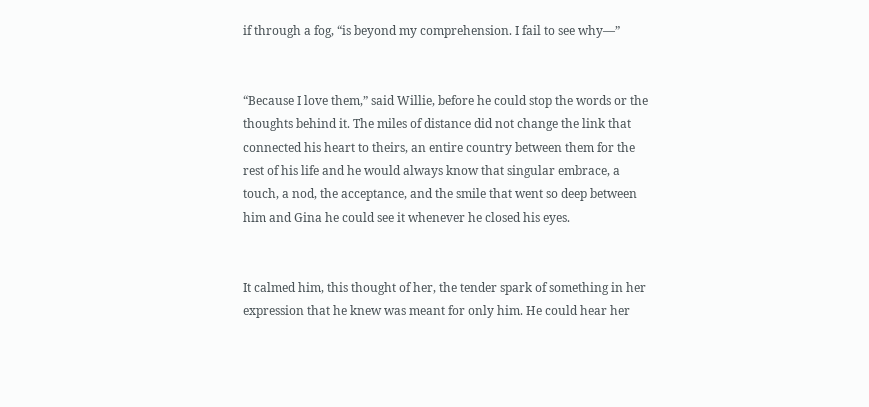if through a fog, “is beyond my comprehension. I fail to see why—”


“Because I love them,” said Willie, before he could stop the words or the thoughts behind it. The miles of distance did not change the link that connected his heart to theirs, an entire country between them for the rest of his life and he would always know that singular embrace, a touch, a nod, the acceptance, and the smile that went so deep between him and Gina he could see it whenever he closed his eyes.


It calmed him, this thought of her, the tender spark of something in her expression that he knew was meant for only him. He could hear her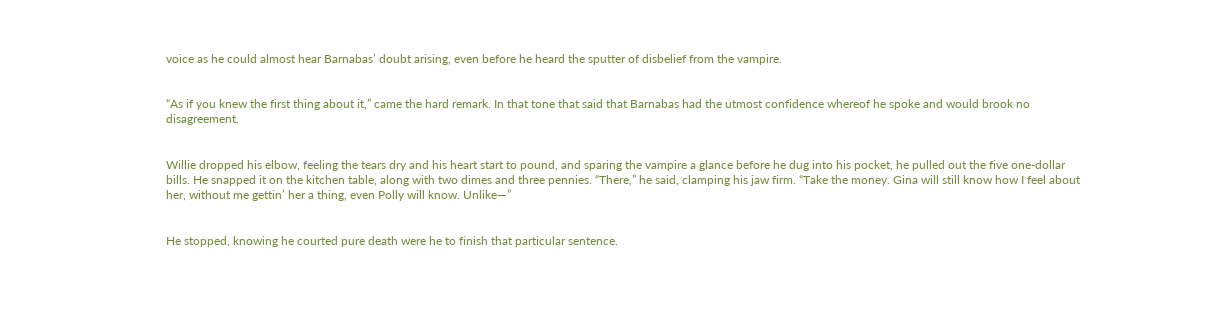voice as he could almost hear Barnabas’ doubt arising, even before he heard the sputter of disbelief from the vampire.


“As if you knew the first thing about it,” came the hard remark. In that tone that said that Barnabas had the utmost confidence whereof he spoke and would brook no disagreement.


Willie dropped his elbow, feeling the tears dry and his heart start to pound, and sparing the vampire a glance before he dug into his pocket, he pulled out the five one-dollar bills. He snapped it on the kitchen table, along with two dimes and three pennies. “There,” he said, clamping his jaw firm. “Take the money. Gina will still know how I feel about her, without me gettin’ her a thing, even Polly will know. Unlike—”


He stopped, knowing he courted pure death were he to finish that particular sentence.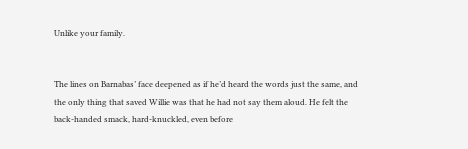Unlike your family.


The lines on Barnabas’ face deepened as if he’d heard the words just the same, and the only thing that saved Willie was that he had not say them aloud. He felt the back-handed smack, hard-knuckled, even before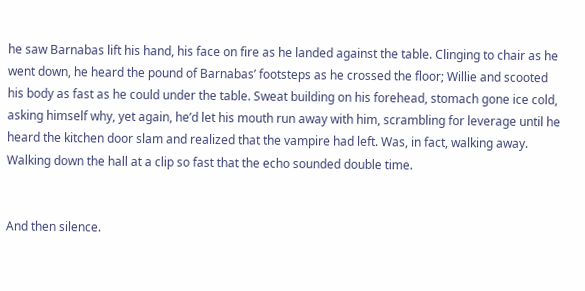he saw Barnabas lift his hand, his face on fire as he landed against the table. Clinging to chair as he went down, he heard the pound of Barnabas’ footsteps as he crossed the floor; Willie and scooted his body as fast as he could under the table. Sweat building on his forehead, stomach gone ice cold, asking himself why, yet again, he’d let his mouth run away with him, scrambling for leverage until he heard the kitchen door slam and realized that the vampire had left. Was, in fact, walking away. Walking down the hall at a clip so fast that the echo sounded double time.


And then silence.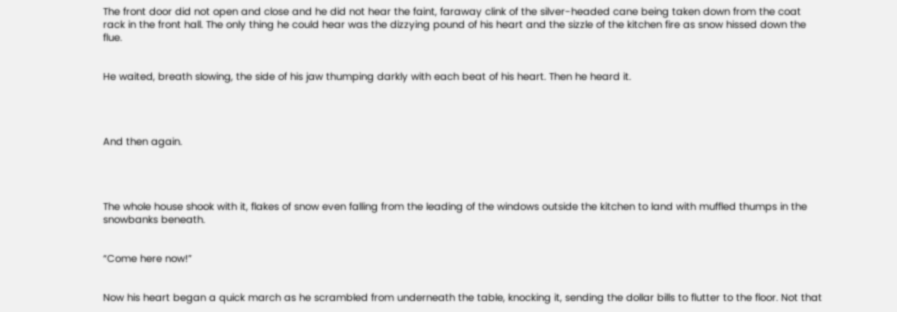The front door did not open and close and he did not hear the faint, faraway clink of the silver-headed cane being taken down from the coat rack in the front hall. The only thing he could hear was the dizzying pound of his heart and the sizzle of the kitchen fire as snow hissed down the flue.


He waited, breath slowing, the side of his jaw thumping darkly with each beat of his heart. Then he heard it.




And then again.




The whole house shook with it, flakes of snow even falling from the leading of the windows outside the kitchen to land with muffled thumps in the snowbanks beneath.


“Come here now!”


Now his heart began a quick march as he scrambled from underneath the table, knocking it, sending the dollar bills to flutter to the floor. Not that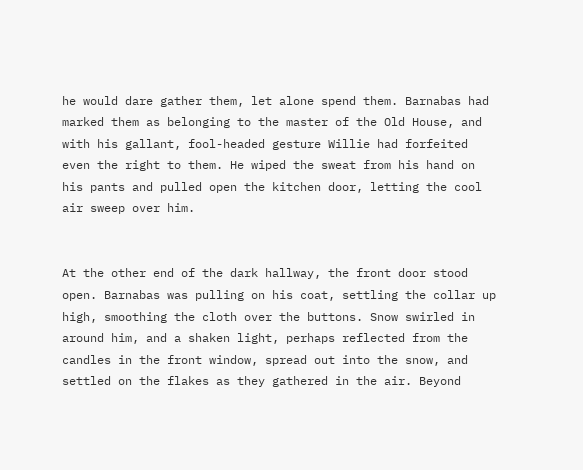he would dare gather them, let alone spend them. Barnabas had marked them as belonging to the master of the Old House, and with his gallant, fool-headed gesture Willie had forfeited even the right to them. He wiped the sweat from his hand on his pants and pulled open the kitchen door, letting the cool air sweep over him.


At the other end of the dark hallway, the front door stood open. Barnabas was pulling on his coat, settling the collar up high, smoothing the cloth over the buttons. Snow swirled in around him, and a shaken light, perhaps reflected from the candles in the front window, spread out into the snow, and settled on the flakes as they gathered in the air. Beyond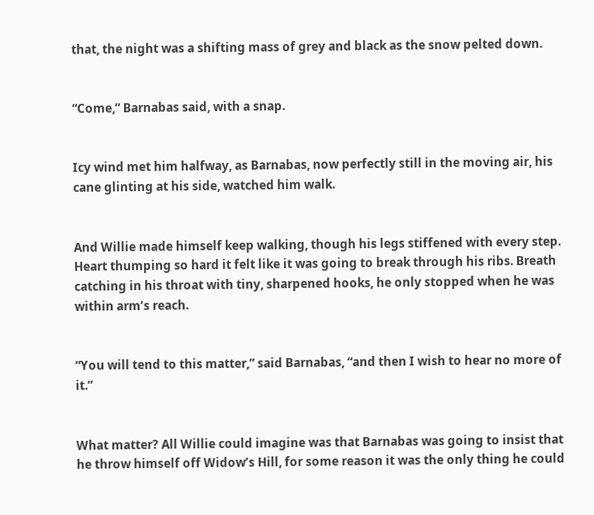that, the night was a shifting mass of grey and black as the snow pelted down.


“Come,” Barnabas said, with a snap.


Icy wind met him halfway, as Barnabas, now perfectly still in the moving air, his cane glinting at his side, watched him walk.


And Willie made himself keep walking, though his legs stiffened with every step. Heart thumping so hard it felt like it was going to break through his ribs. Breath catching in his throat with tiny, sharpened hooks, he only stopped when he was within arm’s reach.


“You will tend to this matter,” said Barnabas, “and then I wish to hear no more of it.”


What matter? All Willie could imagine was that Barnabas was going to insist that he throw himself off Widow’s Hill, for some reason it was the only thing he could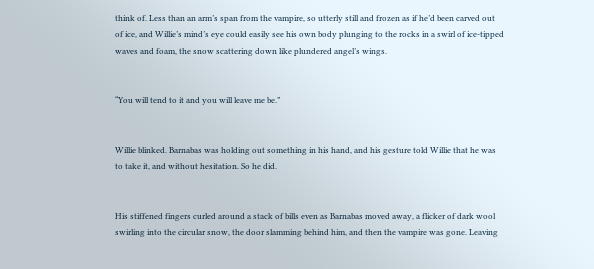think of. Less than an arm’s span from the vampire, so utterly still and frozen as if he’d been carved out of ice, and Willie’s mind’s eye could easily see his own body plunging to the rocks in a swirl of ice-tipped waves and foam, the snow scattering down like plundered angel’s wings.


“You will tend to it and you will leave me be.”


Willie blinked. Barnabas was holding out something in his hand, and his gesture told Willie that he was to take it, and without hesitation. So he did.


His stiffened fingers curled around a stack of bills even as Barnabas moved away, a flicker of dark wool swirling into the circular snow, the door slamming behind him, and then the vampire was gone. Leaving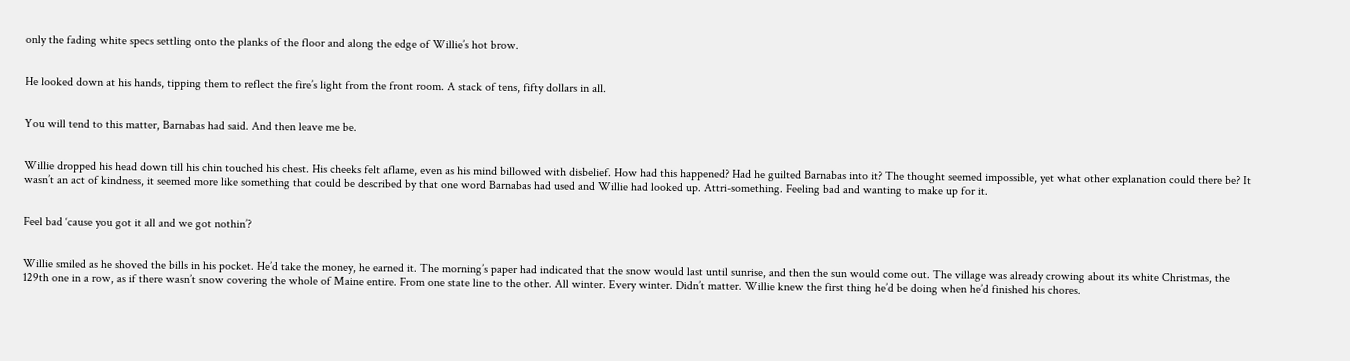only the fading white specs settling onto the planks of the floor and along the edge of Willie’s hot brow.


He looked down at his hands, tipping them to reflect the fire’s light from the front room. A stack of tens, fifty dollars in all.


You will tend to this matter, Barnabas had said. And then leave me be.


Willie dropped his head down till his chin touched his chest. His cheeks felt aflame, even as his mind billowed with disbelief. How had this happened? Had he guilted Barnabas into it? The thought seemed impossible, yet what other explanation could there be? It wasn’t an act of kindness, it seemed more like something that could be described by that one word Barnabas had used and Willie had looked up. Attri-something. Feeling bad and wanting to make up for it.


Feel bad ‘cause you got it all and we got nothin’?


Willie smiled as he shoved the bills in his pocket. He’d take the money, he earned it. The morning’s paper had indicated that the snow would last until sunrise, and then the sun would come out. The village was already crowing about its white Christmas, the 129th one in a row, as if there wasn’t snow covering the whole of Maine entire. From one state line to the other. All winter. Every winter. Didn’t matter. Willie knew the first thing he’d be doing when he’d finished his chores.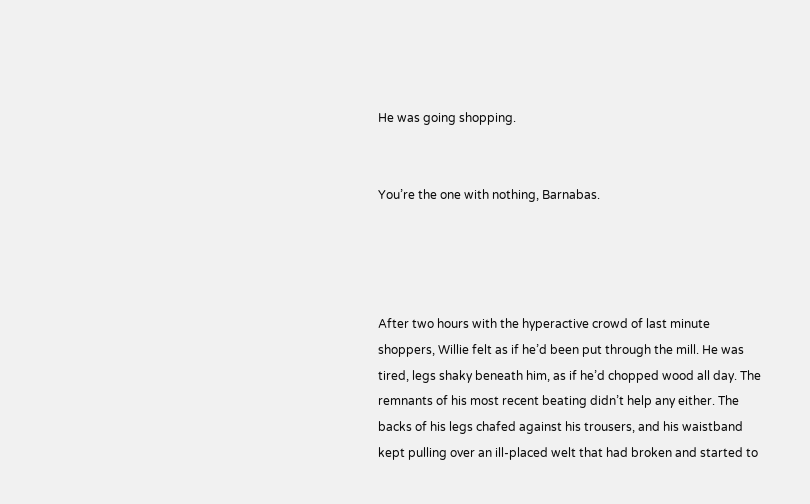He was going shopping.


You’re the one with nothing, Barnabas.




After two hours with the hyperactive crowd of last minute shoppers, Willie felt as if he’d been put through the mill. He was tired, legs shaky beneath him, as if he’d chopped wood all day. The remnants of his most recent beating didn’t help any either. The backs of his legs chafed against his trousers, and his waistband kept pulling over an ill-placed welt that had broken and started to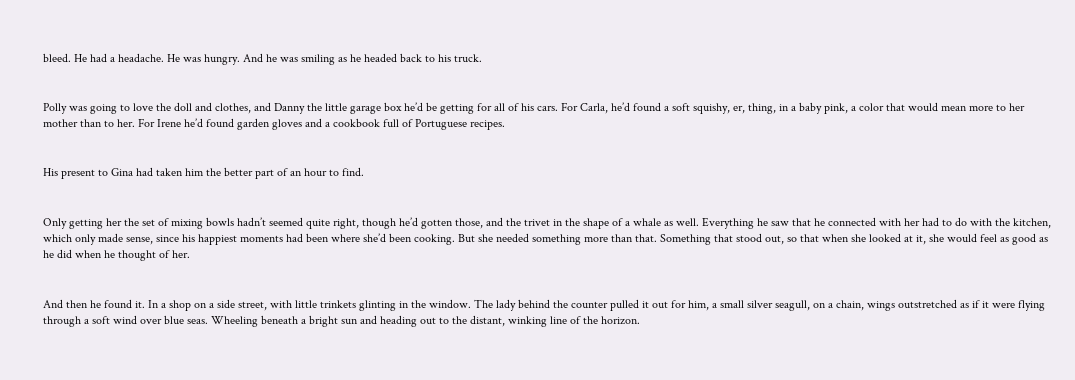bleed. He had a headache. He was hungry. And he was smiling as he headed back to his truck.


Polly was going to love the doll and clothes, and Danny the little garage box he’d be getting for all of his cars. For Carla, he’d found a soft squishy, er, thing, in a baby pink, a color that would mean more to her mother than to her. For Irene he’d found garden gloves and a cookbook full of Portuguese recipes.


His present to Gina had taken him the better part of an hour to find.


Only getting her the set of mixing bowls hadn’t seemed quite right, though he’d gotten those, and the trivet in the shape of a whale as well. Everything he saw that he connected with her had to do with the kitchen, which only made sense, since his happiest moments had been where she’d been cooking. But she needed something more than that. Something that stood out, so that when she looked at it, she would feel as good as he did when he thought of her.


And then he found it. In a shop on a side street, with little trinkets glinting in the window. The lady behind the counter pulled it out for him, a small silver seagull, on a chain, wings outstretched as if it were flying through a soft wind over blue seas. Wheeling beneath a bright sun and heading out to the distant, winking line of the horizon.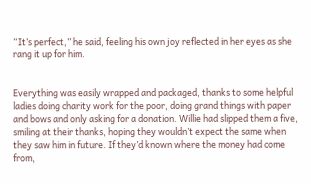“It’s perfect,” he said, feeling his own joy reflected in her eyes as she rang it up for him.


Everything was easily wrapped and packaged, thanks to some helpful ladies doing charity work for the poor, doing grand things with paper and bows and only asking for a donation. Willie had slipped them a five, smiling at their thanks, hoping they wouldn’t expect the same when they saw him in future. If they’d known where the money had come from,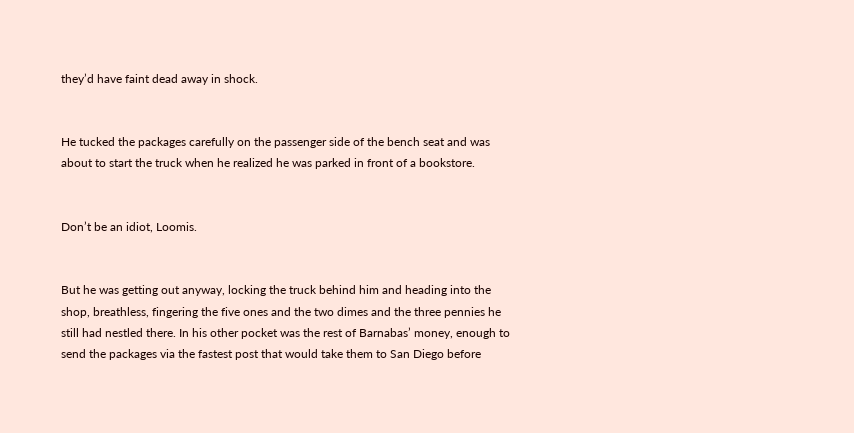they’d have faint dead away in shock.


He tucked the packages carefully on the passenger side of the bench seat and was about to start the truck when he realized he was parked in front of a bookstore.


Don’t be an idiot, Loomis.


But he was getting out anyway, locking the truck behind him and heading into the shop, breathless, fingering the five ones and the two dimes and the three pennies he still had nestled there. In his other pocket was the rest of Barnabas’ money, enough to send the packages via the fastest post that would take them to San Diego before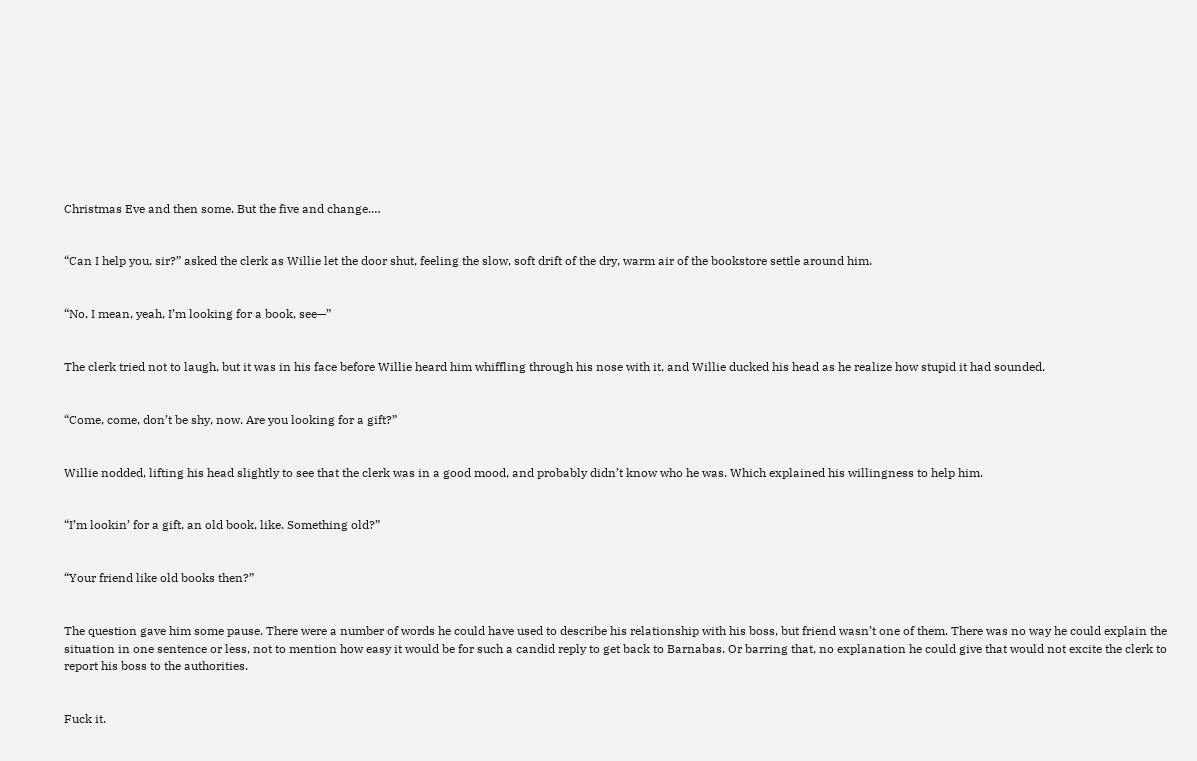Christmas Eve and then some. But the five and change.…


“Can I help you, sir?” asked the clerk as Willie let the door shut, feeling the slow, soft drift of the dry, warm air of the bookstore settle around him.


“No, I mean, yeah, I’m looking for a book, see—”


The clerk tried not to laugh, but it was in his face before Willie heard him whiffling through his nose with it, and Willie ducked his head as he realize how stupid it had sounded.


“Come, come, don’t be shy, now. Are you looking for a gift?”


Willie nodded, lifting his head slightly to see that the clerk was in a good mood, and probably didn’t know who he was. Which explained his willingness to help him.


“I’m lookin’ for a gift, an old book, like. Something old?”


“Your friend like old books then?”


The question gave him some pause. There were a number of words he could have used to describe his relationship with his boss, but friend wasn’t one of them. There was no way he could explain the situation in one sentence or less, not to mention how easy it would be for such a candid reply to get back to Barnabas. Or barring that, no explanation he could give that would not excite the clerk to report his boss to the authorities.


Fuck it.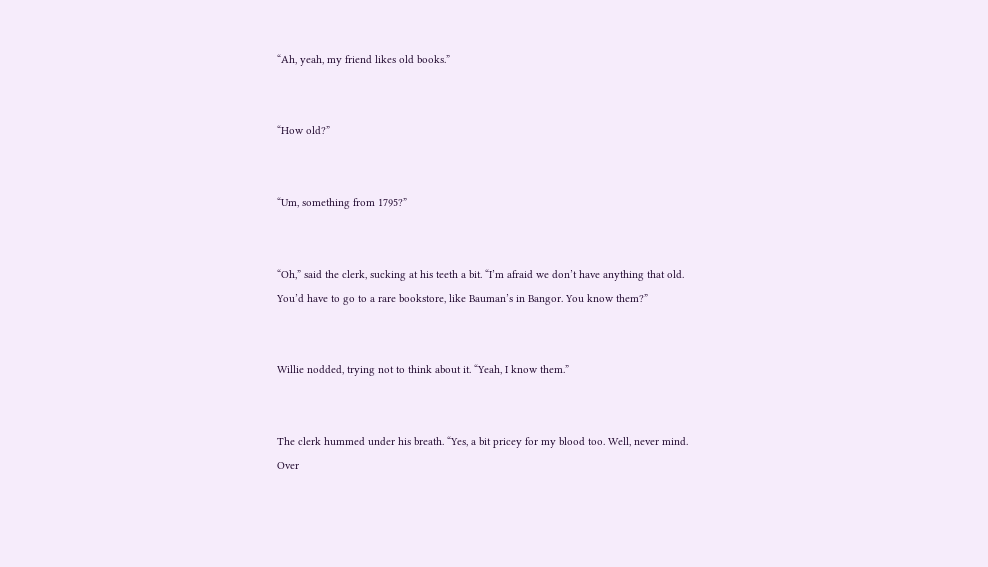“Ah, yeah, my friend likes old books.”


“How old?”


“Um, something from 1795?”


“Oh,” said the clerk, sucking at his teeth a bit. “I’m afraid we don’t have anything that old. You’d have to go to a rare bookstore, like Bauman’s in Bangor. You know them?”


Willie nodded, trying not to think about it. “Yeah, I know them.”


The clerk hummed under his breath. “Yes, a bit pricey for my blood too. Well, never mind. Over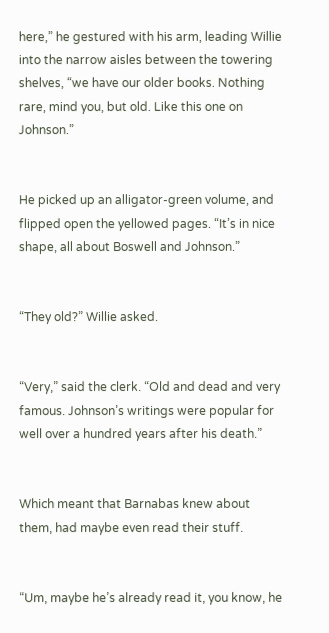here,” he gestured with his arm, leading Willie into the narrow aisles between the towering shelves, “we have our older books. Nothing rare, mind you, but old. Like this one on Johnson.”


He picked up an alligator-green volume, and flipped open the yellowed pages. “It’s in nice shape, all about Boswell and Johnson.”


“They old?” Willie asked.


“Very,” said the clerk. “Old and dead and very famous. Johnson’s writings were popular for well over a hundred years after his death.”


Which meant that Barnabas knew about them, had maybe even read their stuff.


“Um, maybe he’s already read it, you know, he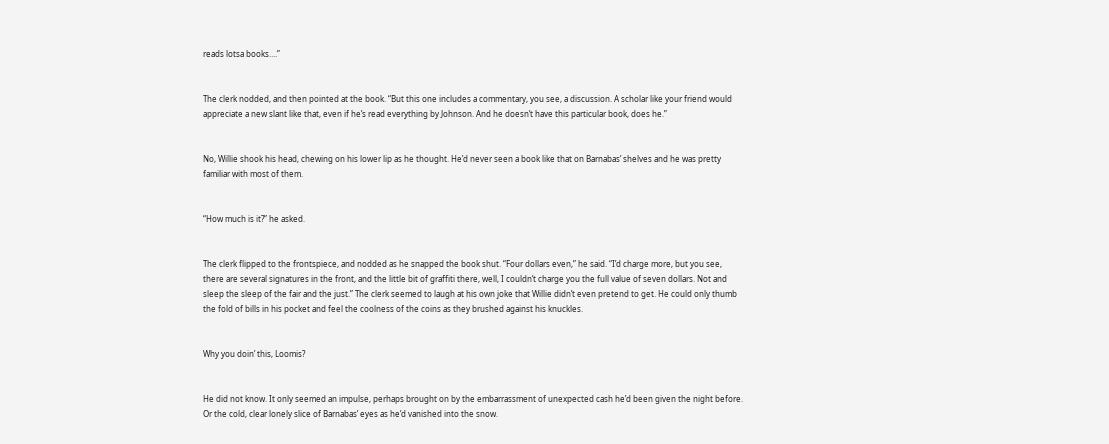reads lotsa books….”


The clerk nodded, and then pointed at the book. “But this one includes a commentary, you see, a discussion. A scholar like your friend would appreciate a new slant like that, even if he’s read everything by Johnson. And he doesn’t have this particular book, does he.”


No, Willie shook his head, chewing on his lower lip as he thought. He’d never seen a book like that on Barnabas’ shelves and he was pretty familiar with most of them.


“How much is it?” he asked.


The clerk flipped to the frontspiece, and nodded as he snapped the book shut. “Four dollars even,” he said. “I’d charge more, but you see, there are several signatures in the front, and the little bit of graffiti there, well, I couldn’t charge you the full value of seven dollars. Not and sleep the sleep of the fair and the just.” The clerk seemed to laugh at his own joke that Willie didn’t even pretend to get. He could only thumb the fold of bills in his pocket and feel the coolness of the coins as they brushed against his knuckles.


Why you doin’ this, Loomis?


He did not know. It only seemed an impulse, perhaps brought on by the embarrassment of unexpected cash he’d been given the night before. Or the cold, clear lonely slice of Barnabas’ eyes as he’d vanished into the snow.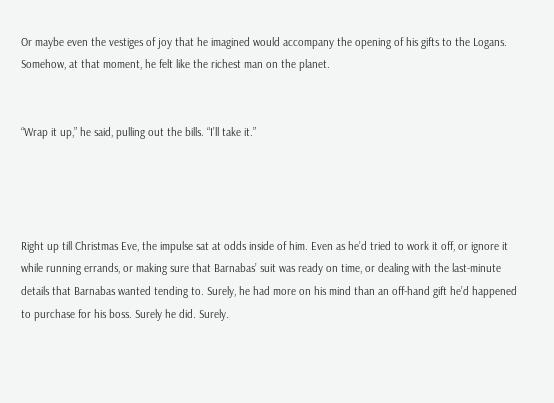Or maybe even the vestiges of joy that he imagined would accompany the opening of his gifts to the Logans. Somehow, at that moment, he felt like the richest man on the planet.


“Wrap it up,” he said, pulling out the bills. “I’ll take it.”




Right up till Christmas Eve, the impulse sat at odds inside of him. Even as he’d tried to work it off, or ignore it while running errands, or making sure that Barnabas’ suit was ready on time, or dealing with the last-minute details that Barnabas wanted tending to. Surely, he had more on his mind than an off-hand gift he’d happened to purchase for his boss. Surely he did. Surely.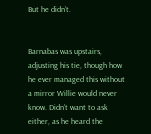But he didn’t.


Barnabas was upstairs, adjusting his tie, though how he ever managed this without a mirror Willie would never know. Didn’t want to ask either, as he heard the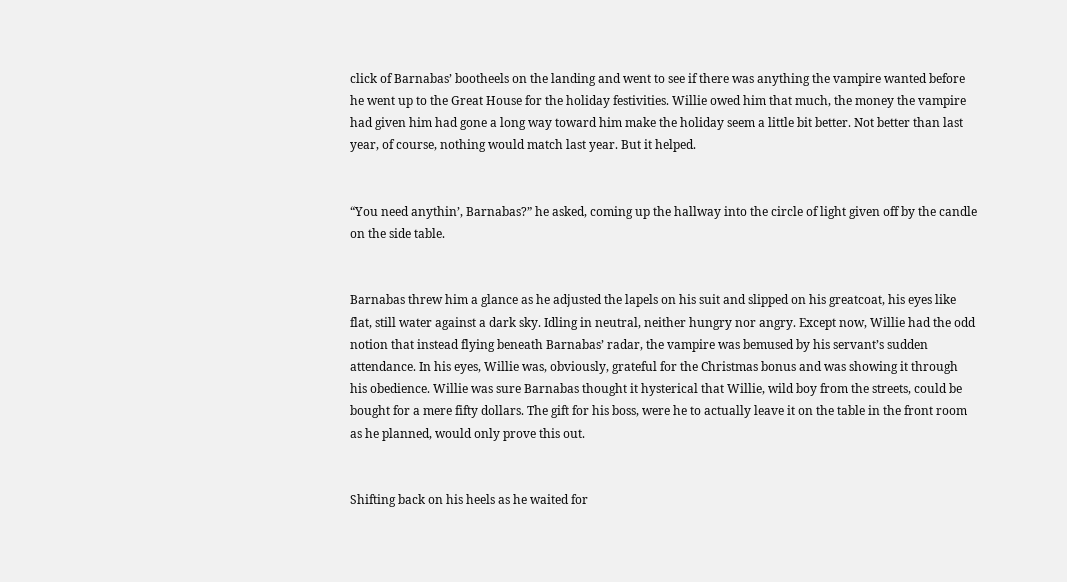click of Barnabas’ bootheels on the landing and went to see if there was anything the vampire wanted before he went up to the Great House for the holiday festivities. Willie owed him that much, the money the vampire had given him had gone a long way toward him make the holiday seem a little bit better. Not better than last year, of course, nothing would match last year. But it helped.


“You need anythin’, Barnabas?” he asked, coming up the hallway into the circle of light given off by the candle on the side table.


Barnabas threw him a glance as he adjusted the lapels on his suit and slipped on his greatcoat, his eyes like flat, still water against a dark sky. Idling in neutral, neither hungry nor angry. Except now, Willie had the odd notion that instead flying beneath Barnabas’ radar, the vampire was bemused by his servant’s sudden attendance. In his eyes, Willie was, obviously, grateful for the Christmas bonus and was showing it through his obedience. Willie was sure Barnabas thought it hysterical that Willie, wild boy from the streets, could be bought for a mere fifty dollars. The gift for his boss, were he to actually leave it on the table in the front room as he planned, would only prove this out.


Shifting back on his heels as he waited for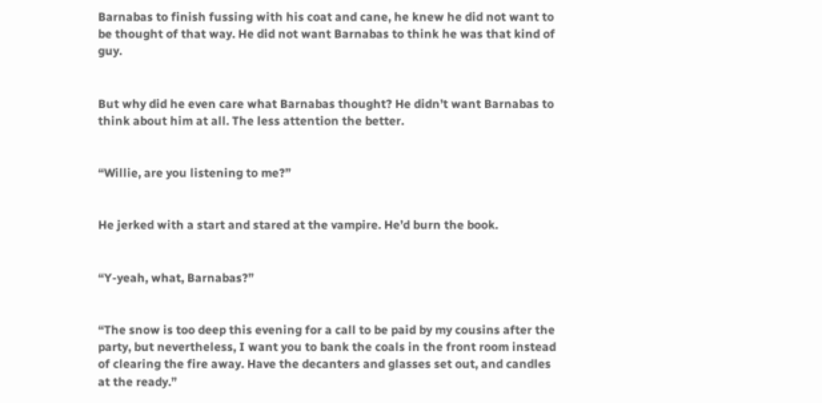Barnabas to finish fussing with his coat and cane, he knew he did not want to be thought of that way. He did not want Barnabas to think he was that kind of guy.


But why did he even care what Barnabas thought? He didn’t want Barnabas to think about him at all. The less attention the better.


“Willie, are you listening to me?”


He jerked with a start and stared at the vampire. He’d burn the book.


“Y-yeah, what, Barnabas?”


“The snow is too deep this evening for a call to be paid by my cousins after the party, but nevertheless, I want you to bank the coals in the front room instead of clearing the fire away. Have the decanters and glasses set out, and candles at the ready.”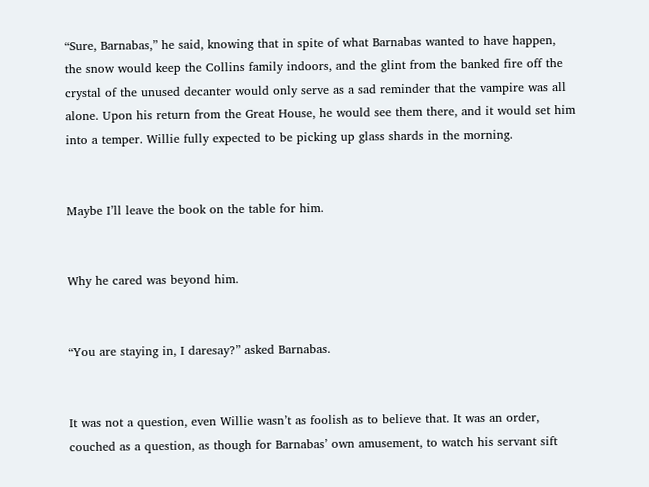“Sure, Barnabas,” he said, knowing that in spite of what Barnabas wanted to have happen, the snow would keep the Collins family indoors, and the glint from the banked fire off the crystal of the unused decanter would only serve as a sad reminder that the vampire was all alone. Upon his return from the Great House, he would see them there, and it would set him into a temper. Willie fully expected to be picking up glass shards in the morning.


Maybe I’ll leave the book on the table for him.


Why he cared was beyond him.


“You are staying in, I daresay?” asked Barnabas.


It was not a question, even Willie wasn’t as foolish as to believe that. It was an order, couched as a question, as though for Barnabas’ own amusement, to watch his servant sift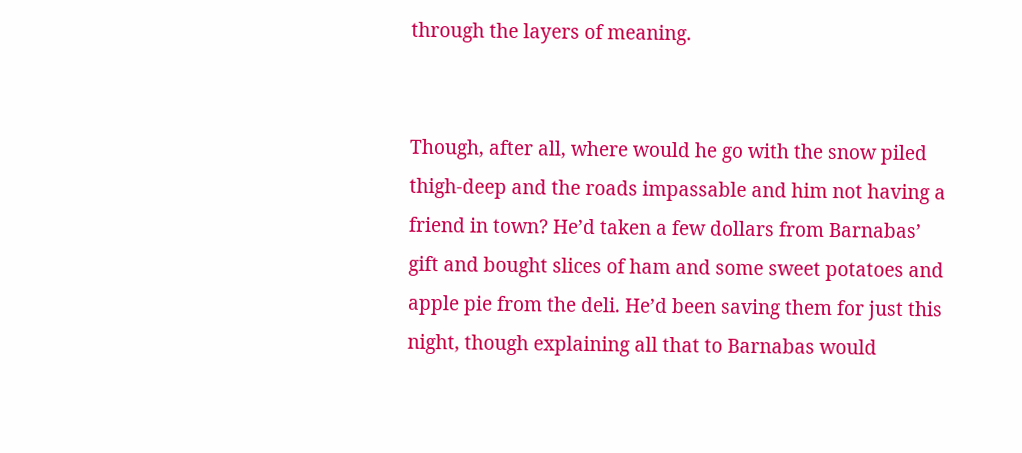through the layers of meaning.


Though, after all, where would he go with the snow piled thigh-deep and the roads impassable and him not having a friend in town? He’d taken a few dollars from Barnabas’ gift and bought slices of ham and some sweet potatoes and apple pie from the deli. He’d been saving them for just this night, though explaining all that to Barnabas would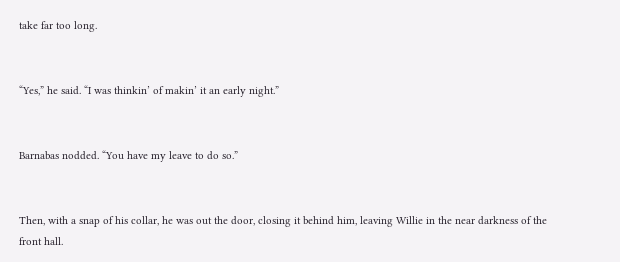take far too long.


“Yes,” he said. “I was thinkin’ of makin’ it an early night.”


Barnabas nodded. “You have my leave to do so.”


Then, with a snap of his collar, he was out the door, closing it behind him, leaving Willie in the near darkness of the front hall.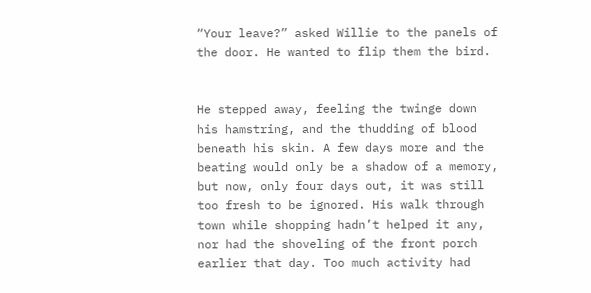“Your leave?” asked Willie to the panels of the door. He wanted to flip them the bird.


He stepped away, feeling the twinge down his hamstring, and the thudding of blood beneath his skin. A few days more and the beating would only be a shadow of a memory, but now, only four days out, it was still too fresh to be ignored. His walk through town while shopping hadn’t helped it any, nor had the shoveling of the front porch earlier that day. Too much activity had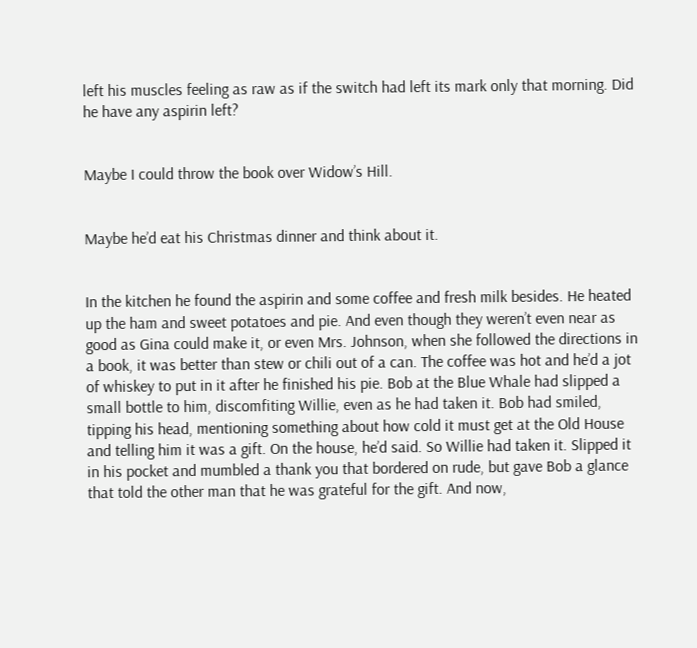left his muscles feeling as raw as if the switch had left its mark only that morning. Did he have any aspirin left?


Maybe I could throw the book over Widow’s Hill.


Maybe he’d eat his Christmas dinner and think about it.


In the kitchen he found the aspirin and some coffee and fresh milk besides. He heated up the ham and sweet potatoes and pie. And even though they weren’t even near as good as Gina could make it, or even Mrs. Johnson, when she followed the directions in a book, it was better than stew or chili out of a can. The coffee was hot and he’d a jot of whiskey to put in it after he finished his pie. Bob at the Blue Whale had slipped a small bottle to him, discomfiting Willie, even as he had taken it. Bob had smiled, tipping his head, mentioning something about how cold it must get at the Old House and telling him it was a gift. On the house, he’d said. So Willie had taken it. Slipped it in his pocket and mumbled a thank you that bordered on rude, but gave Bob a glance that told the other man that he was grateful for the gift. And now,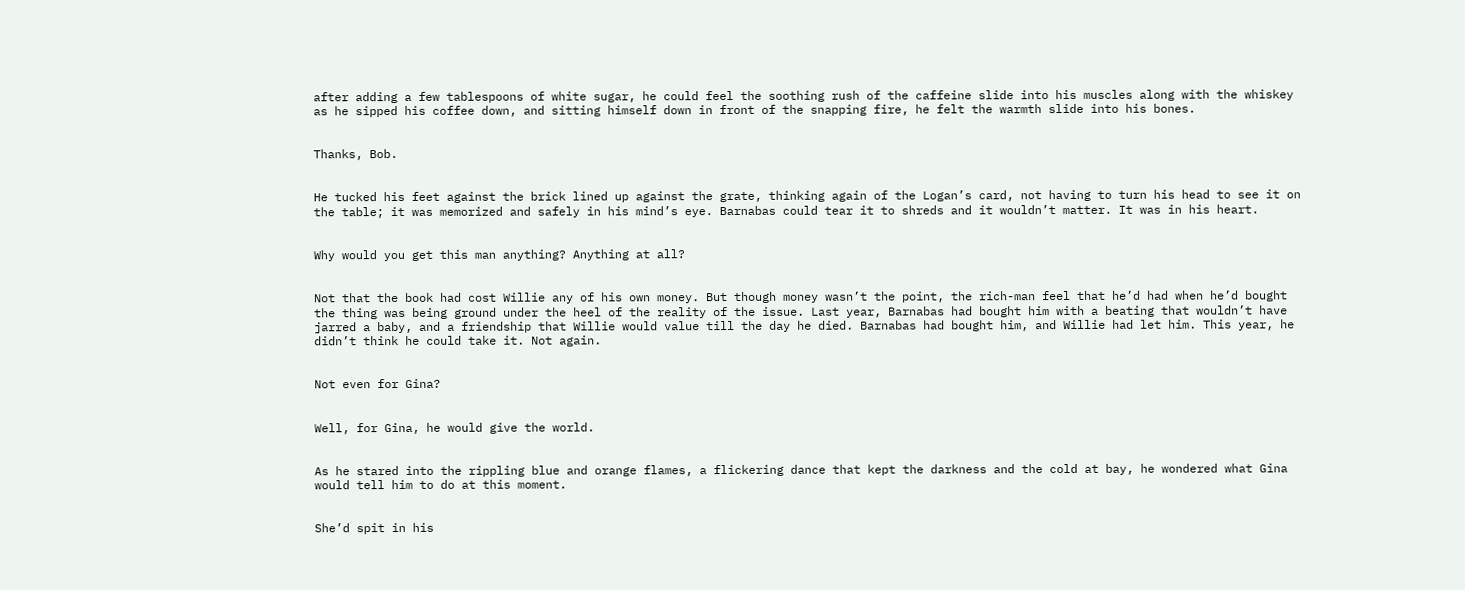after adding a few tablespoons of white sugar, he could feel the soothing rush of the caffeine slide into his muscles along with the whiskey as he sipped his coffee down, and sitting himself down in front of the snapping fire, he felt the warmth slide into his bones.


Thanks, Bob.


He tucked his feet against the brick lined up against the grate, thinking again of the Logan’s card, not having to turn his head to see it on the table; it was memorized and safely in his mind’s eye. Barnabas could tear it to shreds and it wouldn’t matter. It was in his heart.


Why would you get this man anything? Anything at all?


Not that the book had cost Willie any of his own money. But though money wasn’t the point, the rich-man feel that he’d had when he’d bought the thing was being ground under the heel of the reality of the issue. Last year, Barnabas had bought him with a beating that wouldn’t have jarred a baby, and a friendship that Willie would value till the day he died. Barnabas had bought him, and Willie had let him. This year, he didn’t think he could take it. Not again.


Not even for Gina?


Well, for Gina, he would give the world.


As he stared into the rippling blue and orange flames, a flickering dance that kept the darkness and the cold at bay, he wondered what Gina would tell him to do at this moment.


She’d spit in his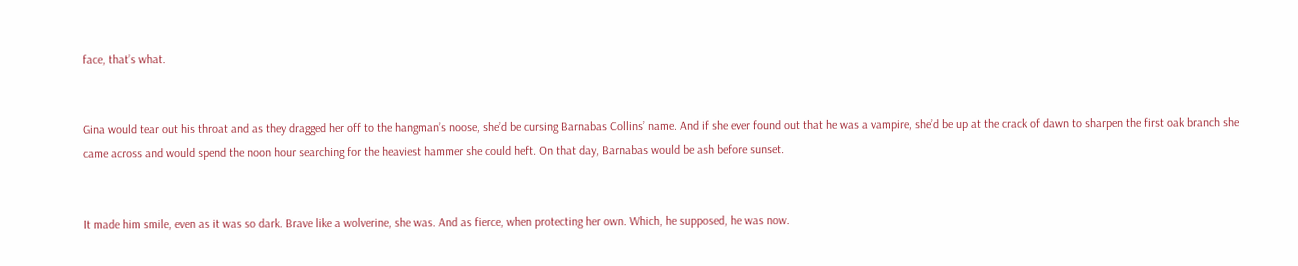face, that’s what.


Gina would tear out his throat and as they dragged her off to the hangman’s noose, she’d be cursing Barnabas Collins’ name. And if she ever found out that he was a vampire, she’d be up at the crack of dawn to sharpen the first oak branch she came across and would spend the noon hour searching for the heaviest hammer she could heft. On that day, Barnabas would be ash before sunset.


It made him smile, even as it was so dark. Brave like a wolverine, she was. And as fierce, when protecting her own. Which, he supposed, he was now.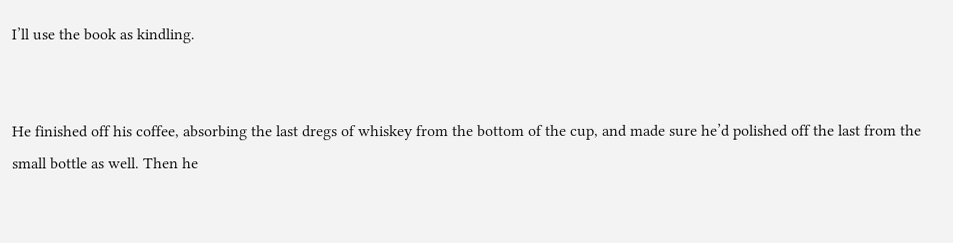I’ll use the book as kindling.


He finished off his coffee, absorbing the last dregs of whiskey from the bottom of the cup, and made sure he’d polished off the last from the small bottle as well. Then he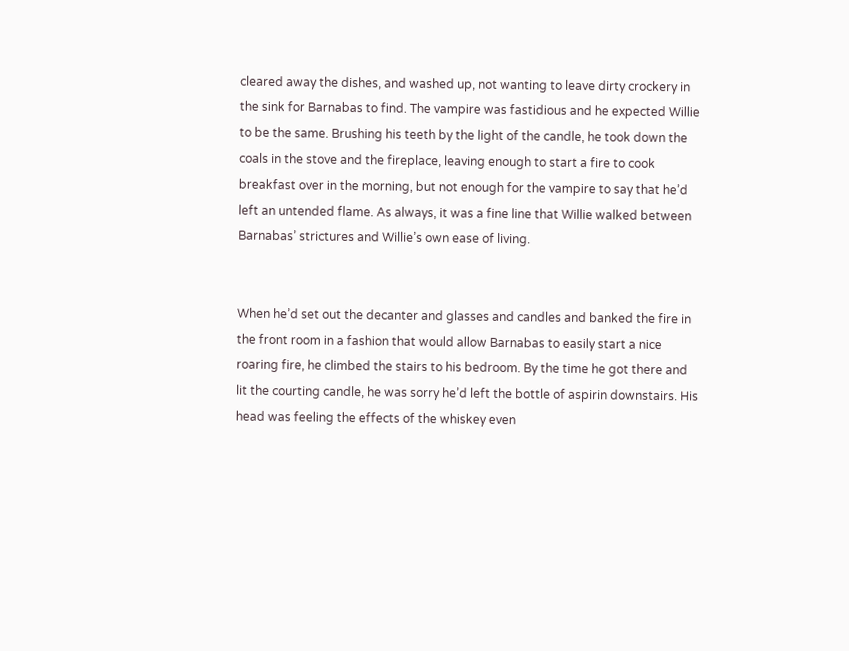cleared away the dishes, and washed up, not wanting to leave dirty crockery in the sink for Barnabas to find. The vampire was fastidious and he expected Willie to be the same. Brushing his teeth by the light of the candle, he took down the coals in the stove and the fireplace, leaving enough to start a fire to cook breakfast over in the morning, but not enough for the vampire to say that he’d left an untended flame. As always, it was a fine line that Willie walked between Barnabas’ strictures and Willie’s own ease of living.


When he’d set out the decanter and glasses and candles and banked the fire in the front room in a fashion that would allow Barnabas to easily start a nice roaring fire, he climbed the stairs to his bedroom. By the time he got there and lit the courting candle, he was sorry he’d left the bottle of aspirin downstairs. His head was feeling the effects of the whiskey even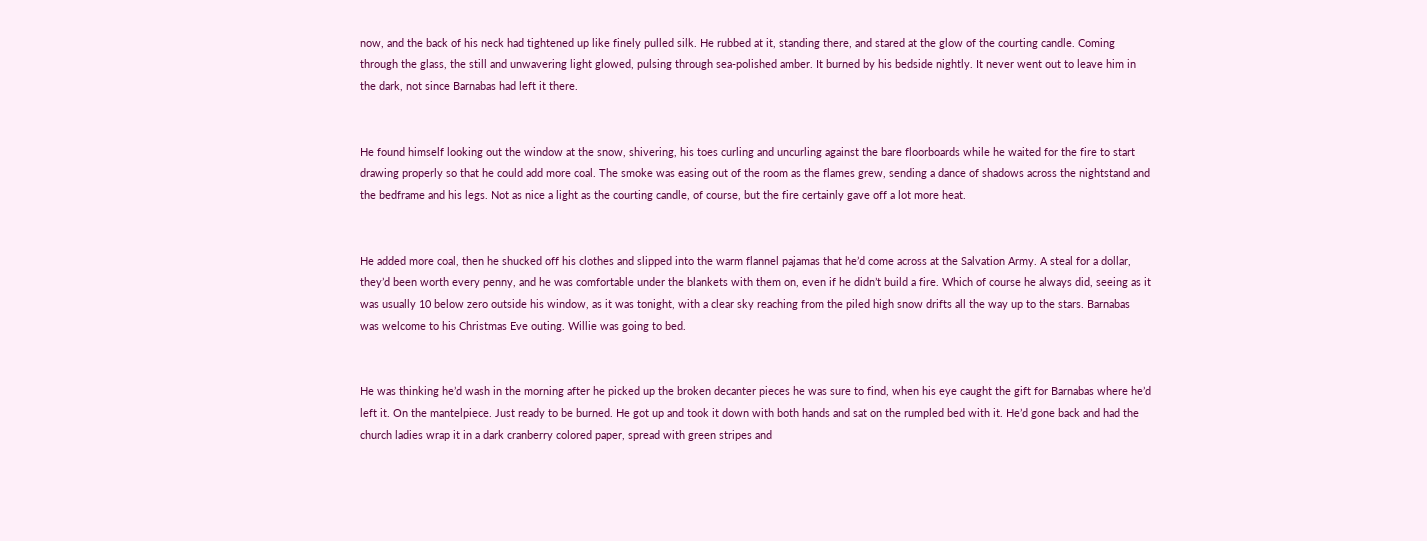now, and the back of his neck had tightened up like finely pulled silk. He rubbed at it, standing there, and stared at the glow of the courting candle. Coming through the glass, the still and unwavering light glowed, pulsing through sea-polished amber. It burned by his bedside nightly. It never went out to leave him in the dark, not since Barnabas had left it there.


He found himself looking out the window at the snow, shivering, his toes curling and uncurling against the bare floorboards while he waited for the fire to start drawing properly so that he could add more coal. The smoke was easing out of the room as the flames grew, sending a dance of shadows across the nightstand and the bedframe and his legs. Not as nice a light as the courting candle, of course, but the fire certainly gave off a lot more heat.


He added more coal, then he shucked off his clothes and slipped into the warm flannel pajamas that he’d come across at the Salvation Army. A steal for a dollar, they’d been worth every penny, and he was comfortable under the blankets with them on, even if he didn’t build a fire. Which of course he always did, seeing as it was usually 10 below zero outside his window, as it was tonight, with a clear sky reaching from the piled high snow drifts all the way up to the stars. Barnabas was welcome to his Christmas Eve outing. Willie was going to bed.


He was thinking he’d wash in the morning after he picked up the broken decanter pieces he was sure to find, when his eye caught the gift for Barnabas where he’d left it. On the mantelpiece. Just ready to be burned. He got up and took it down with both hands and sat on the rumpled bed with it. He’d gone back and had the church ladies wrap it in a dark cranberry colored paper, spread with green stripes and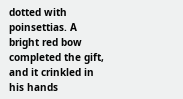dotted with poinsettias. A bright red bow completed the gift, and it crinkled in his hands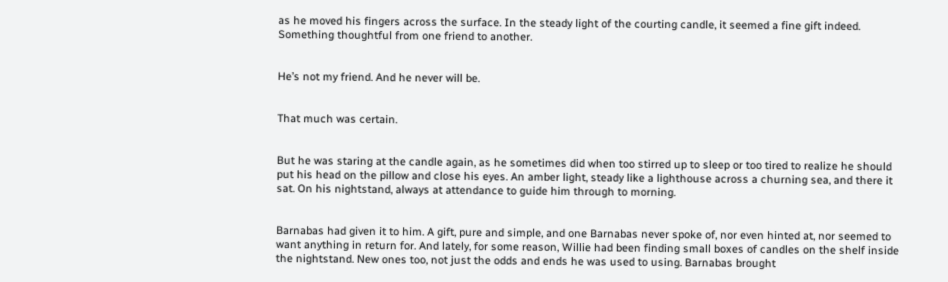as he moved his fingers across the surface. In the steady light of the courting candle, it seemed a fine gift indeed. Something thoughtful from one friend to another.


He’s not my friend. And he never will be.


That much was certain.


But he was staring at the candle again, as he sometimes did when too stirred up to sleep or too tired to realize he should put his head on the pillow and close his eyes. An amber light, steady like a lighthouse across a churning sea, and there it sat. On his nightstand, always at attendance to guide him through to morning.


Barnabas had given it to him. A gift, pure and simple, and one Barnabas never spoke of, nor even hinted at, nor seemed to want anything in return for. And lately, for some reason, Willie had been finding small boxes of candles on the shelf inside the nightstand. New ones too, not just the odds and ends he was used to using. Barnabas brought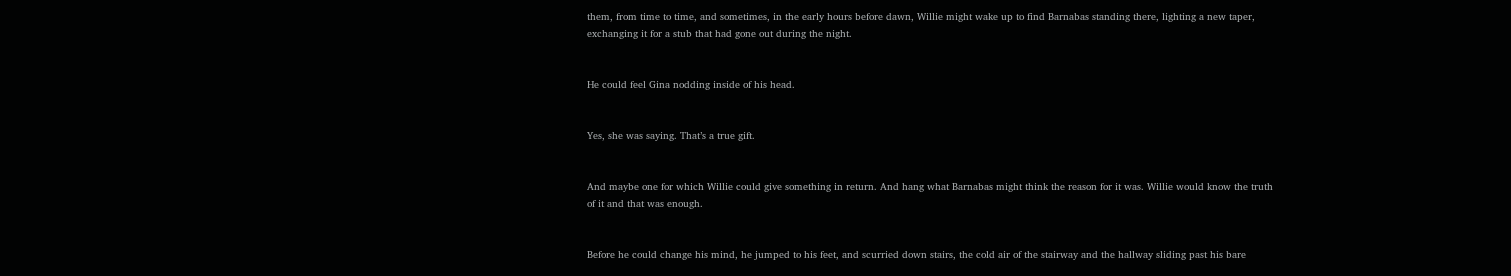them, from time to time, and sometimes, in the early hours before dawn, Willie might wake up to find Barnabas standing there, lighting a new taper, exchanging it for a stub that had gone out during the night.


He could feel Gina nodding inside of his head.


Yes, she was saying. That’s a true gift.


And maybe one for which Willie could give something in return. And hang what Barnabas might think the reason for it was. Willie would know the truth of it and that was enough.


Before he could change his mind, he jumped to his feet, and scurried down stairs, the cold air of the stairway and the hallway sliding past his bare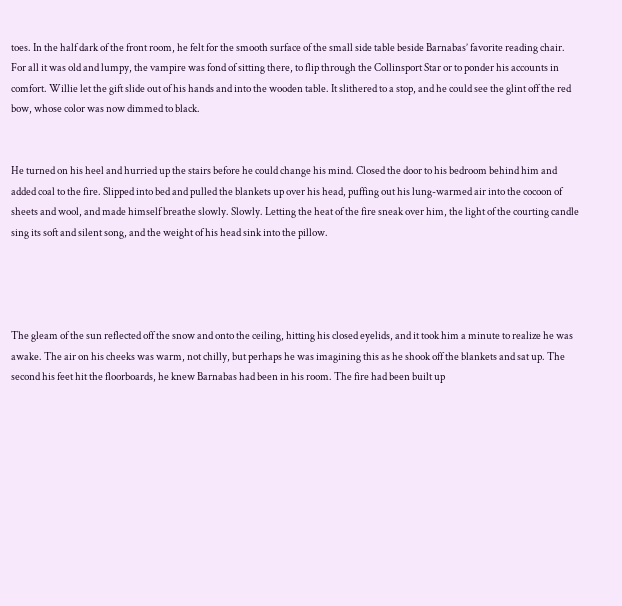toes. In the half dark of the front room, he felt for the smooth surface of the small side table beside Barnabas’ favorite reading chair. For all it was old and lumpy, the vampire was fond of sitting there, to flip through the Collinsport Star or to ponder his accounts in comfort. Willie let the gift slide out of his hands and into the wooden table. It slithered to a stop, and he could see the glint off the red bow, whose color was now dimmed to black.


He turned on his heel and hurried up the stairs before he could change his mind. Closed the door to his bedroom behind him and added coal to the fire. Slipped into bed and pulled the blankets up over his head, puffing out his lung-warmed air into the cocoon of sheets and wool, and made himself breathe slowly. Slowly. Letting the heat of the fire sneak over him, the light of the courting candle sing its soft and silent song, and the weight of his head sink into the pillow.




The gleam of the sun reflected off the snow and onto the ceiling, hitting his closed eyelids, and it took him a minute to realize he was awake. The air on his cheeks was warm, not chilly, but perhaps he was imagining this as he shook off the blankets and sat up. The second his feet hit the floorboards, he knew Barnabas had been in his room. The fire had been built up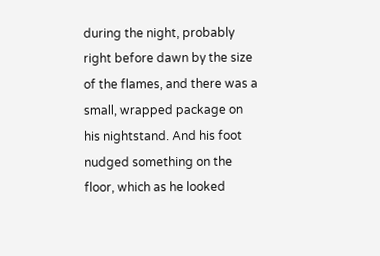during the night, probably right before dawn by the size of the flames, and there was a small, wrapped package on his nightstand. And his foot nudged something on the floor, which as he looked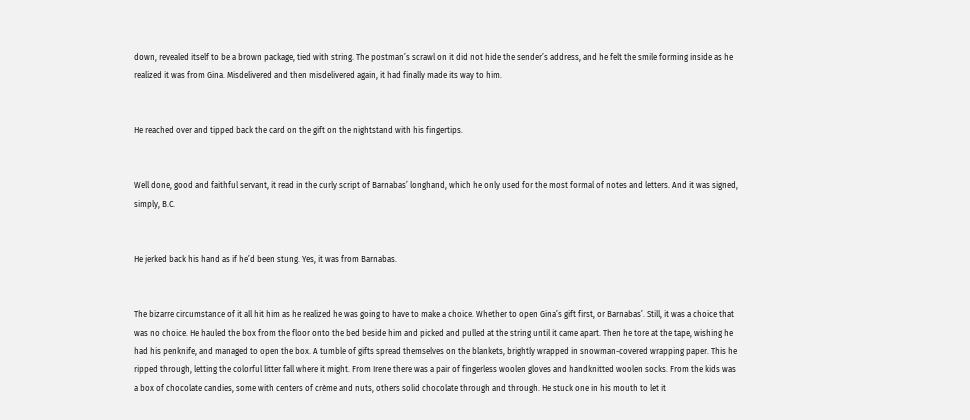down, revealed itself to be a brown package, tied with string. The postman’s scrawl on it did not hide the sender’s address, and he felt the smile forming inside as he realized it was from Gina. Misdelivered and then misdelivered again, it had finally made its way to him.


He reached over and tipped back the card on the gift on the nightstand with his fingertips.


Well done, good and faithful servant, it read in the curly script of Barnabas’ longhand, which he only used for the most formal of notes and letters. And it was signed, simply, B.C.


He jerked back his hand as if he’d been stung. Yes, it was from Barnabas.


The bizarre circumstance of it all hit him as he realized he was going to have to make a choice. Whether to open Gina’s gift first, or Barnabas’. Still, it was a choice that was no choice. He hauled the box from the floor onto the bed beside him and picked and pulled at the string until it came apart. Then he tore at the tape, wishing he had his penknife, and managed to open the box. A tumble of gifts spread themselves on the blankets, brightly wrapped in snowman-covered wrapping paper. This he ripped through, letting the colorful litter fall where it might. From Irene there was a pair of fingerless woolen gloves and handknitted woolen socks. From the kids was a box of chocolate candies, some with centers of crème and nuts, others solid chocolate through and through. He stuck one in his mouth to let it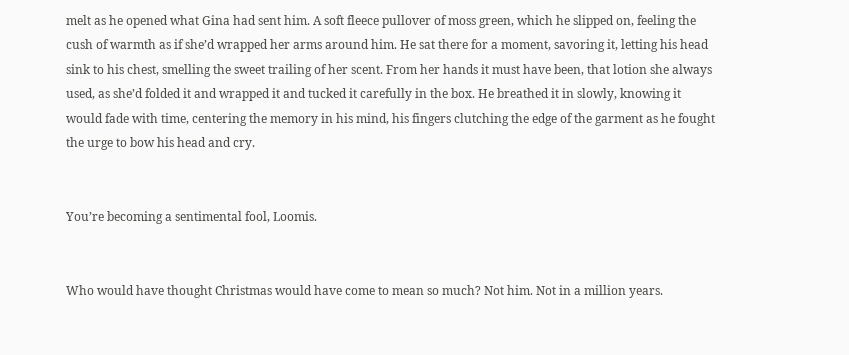melt as he opened what Gina had sent him. A soft fleece pullover of moss green, which he slipped on, feeling the cush of warmth as if she’d wrapped her arms around him. He sat there for a moment, savoring it, letting his head sink to his chest, smelling the sweet trailing of her scent. From her hands it must have been, that lotion she always used, as she’d folded it and wrapped it and tucked it carefully in the box. He breathed it in slowly, knowing it would fade with time, centering the memory in his mind, his fingers clutching the edge of the garment as he fought the urge to bow his head and cry.


You’re becoming a sentimental fool, Loomis.


Who would have thought Christmas would have come to mean so much? Not him. Not in a million years.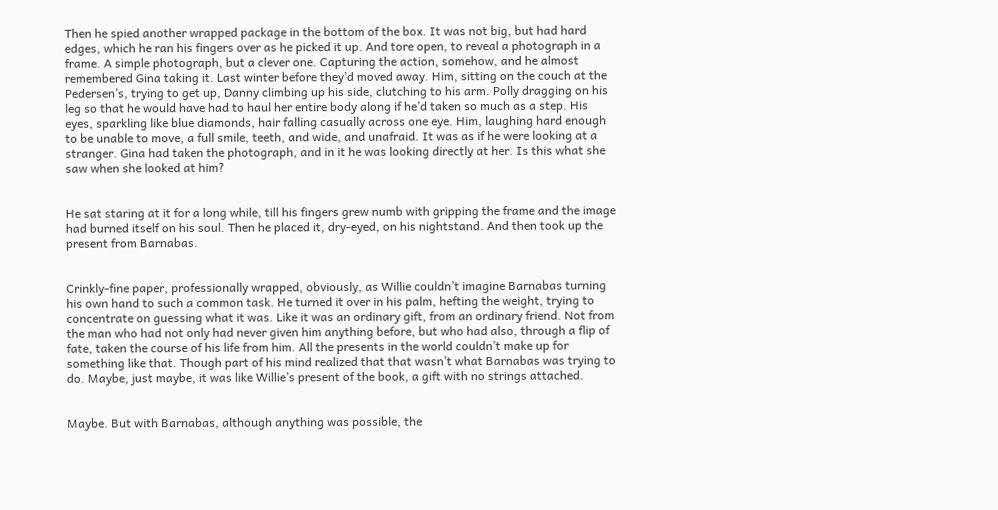Then he spied another wrapped package in the bottom of the box. It was not big, but had hard edges, which he ran his fingers over as he picked it up. And tore open, to reveal a photograph in a frame. A simple photograph, but a clever one. Capturing the action, somehow, and he almost remembered Gina taking it. Last winter before they’d moved away. Him, sitting on the couch at the Pedersen’s, trying to get up, Danny climbing up his side, clutching to his arm. Polly dragging on his leg so that he would have had to haul her entire body along if he’d taken so much as a step. His eyes, sparkling like blue diamonds, hair falling casually across one eye. Him, laughing hard enough to be unable to move, a full smile, teeth, and wide, and unafraid. It was as if he were looking at a stranger. Gina had taken the photograph, and in it he was looking directly at her. Is this what she saw when she looked at him?


He sat staring at it for a long while, till his fingers grew numb with gripping the frame and the image had burned itself on his soul. Then he placed it, dry-eyed, on his nightstand. And then took up the present from Barnabas.


Crinkly-fine paper, professionally wrapped, obviously, as Willie couldn’t imagine Barnabas turning his own hand to such a common task. He turned it over in his palm, hefting the weight, trying to concentrate on guessing what it was. Like it was an ordinary gift, from an ordinary friend. Not from the man who had not only had never given him anything before, but who had also, through a flip of fate, taken the course of his life from him. All the presents in the world couldn’t make up for something like that. Though part of his mind realized that that wasn’t what Barnabas was trying to do. Maybe, just maybe, it was like Willie’s present of the book, a gift with no strings attached.


Maybe. But with Barnabas, although anything was possible, the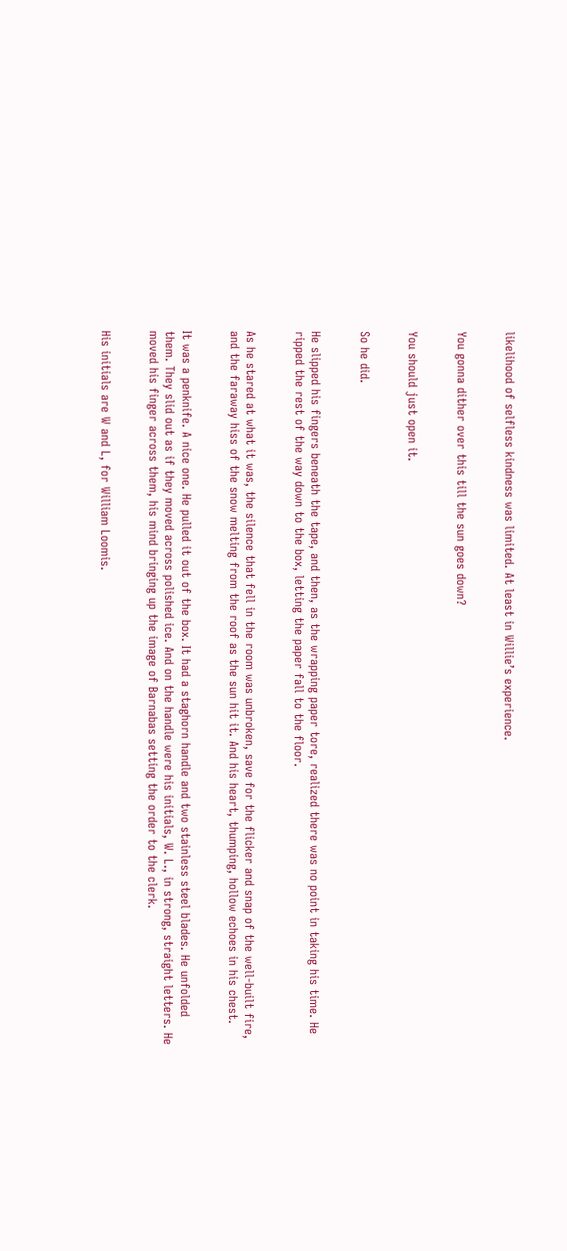likelihood of selfless kindness was limited. At least in Willie’s experience.


You gonna dither over this till the sun goes down?


You should just open it.


So he did.


He slipped his fingers beneath the tape, and then, as the wrapping paper tore, realized there was no point in taking his time. He ripped the rest of the way down to the box, letting the paper fall to the floor.


As he stared at what it was, the silence that fell in the room was unbroken, save for the flicker and snap of the well-built fire, and the faraway hiss of the snow melting from the roof as the sun hit it. And his heart, thumping, hollow echoes in his chest.


It was a penknife. A nice one. He pulled it out of the box. It had a staghorn handle and two stainless steel blades. He unfolded them. They slid out as if they moved across polished ice. And on the handle were his initials, W. L., in strong, straight letters. He moved his finger across them, his mind bringing up the image of Barnabas setting the order to the clerk.


His initials are W and L, for William Loomis.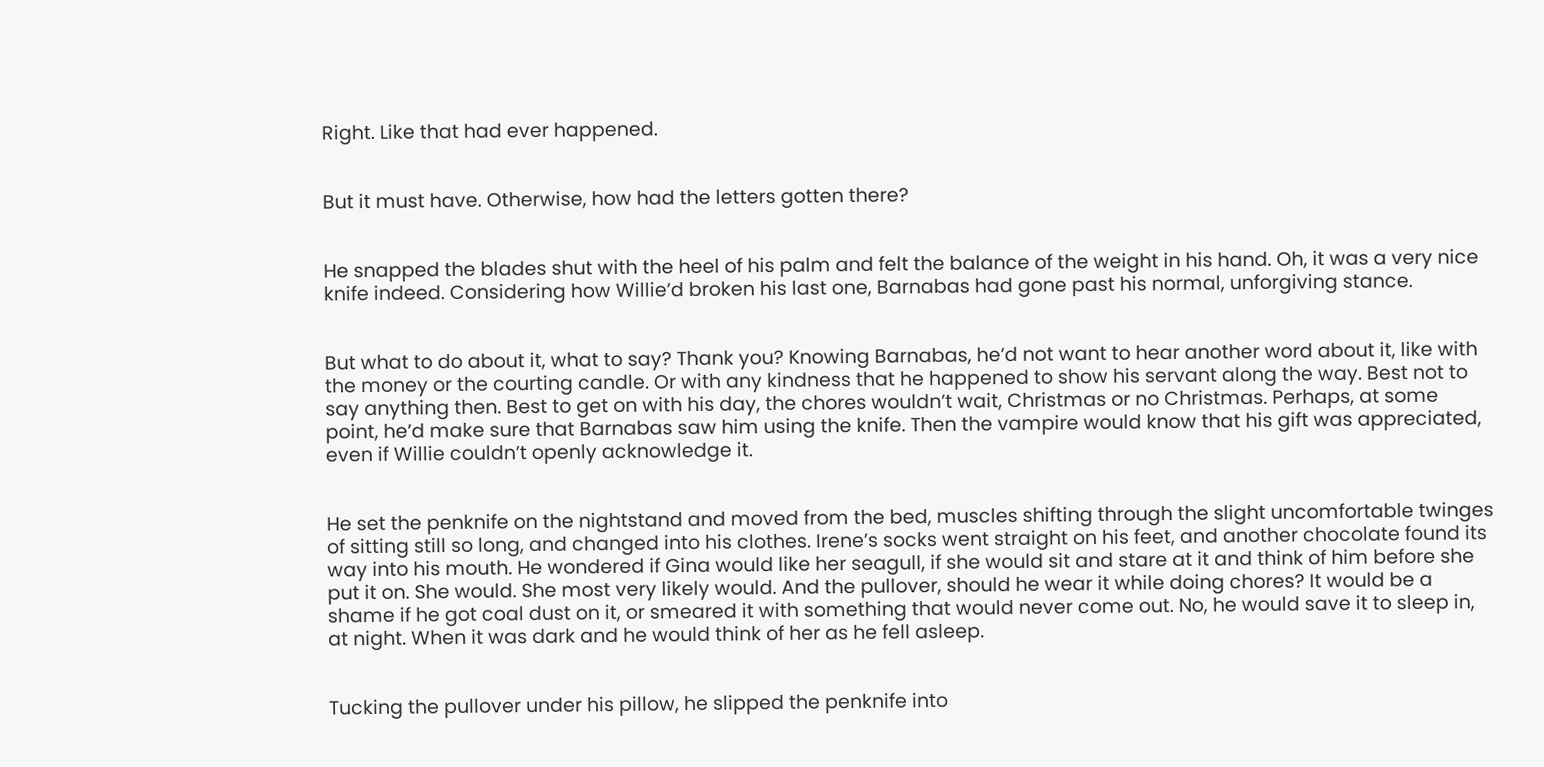Right. Like that had ever happened.


But it must have. Otherwise, how had the letters gotten there?


He snapped the blades shut with the heel of his palm and felt the balance of the weight in his hand. Oh, it was a very nice knife indeed. Considering how Willie’d broken his last one, Barnabas had gone past his normal, unforgiving stance.


But what to do about it, what to say? Thank you? Knowing Barnabas, he’d not want to hear another word about it, like with the money or the courting candle. Or with any kindness that he happened to show his servant along the way. Best not to say anything then. Best to get on with his day, the chores wouldn’t wait, Christmas or no Christmas. Perhaps, at some point, he’d make sure that Barnabas saw him using the knife. Then the vampire would know that his gift was appreciated, even if Willie couldn’t openly acknowledge it.


He set the penknife on the nightstand and moved from the bed, muscles shifting through the slight uncomfortable twinges of sitting still so long, and changed into his clothes. Irene’s socks went straight on his feet, and another chocolate found its way into his mouth. He wondered if Gina would like her seagull, if she would sit and stare at it and think of him before she put it on. She would. She most very likely would. And the pullover, should he wear it while doing chores? It would be a shame if he got coal dust on it, or smeared it with something that would never come out. No, he would save it to sleep in, at night. When it was dark and he would think of her as he fell asleep.


Tucking the pullover under his pillow, he slipped the penknife into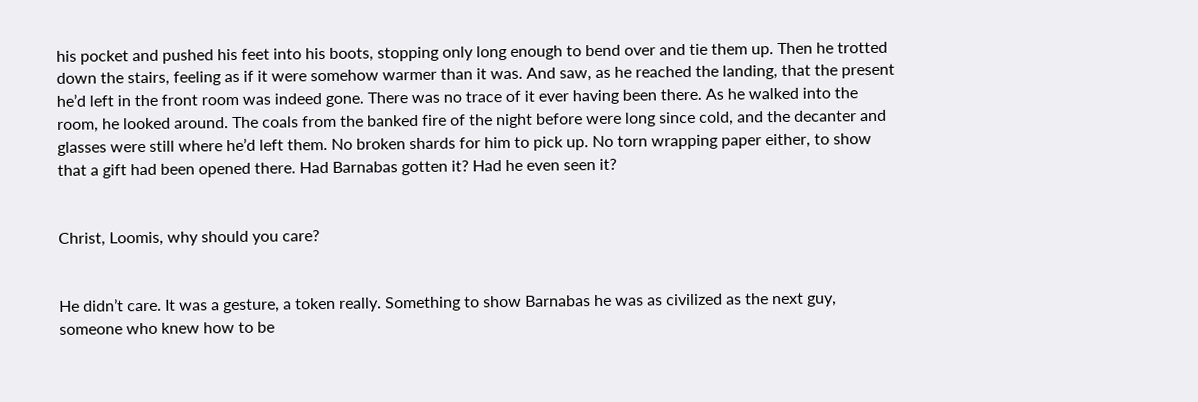his pocket and pushed his feet into his boots, stopping only long enough to bend over and tie them up. Then he trotted down the stairs, feeling as if it were somehow warmer than it was. And saw, as he reached the landing, that the present he’d left in the front room was indeed gone. There was no trace of it ever having been there. As he walked into the room, he looked around. The coals from the banked fire of the night before were long since cold, and the decanter and glasses were still where he’d left them. No broken shards for him to pick up. No torn wrapping paper either, to show that a gift had been opened there. Had Barnabas gotten it? Had he even seen it?


Christ, Loomis, why should you care?


He didn’t care. It was a gesture, a token really. Something to show Barnabas he was as civilized as the next guy, someone who knew how to be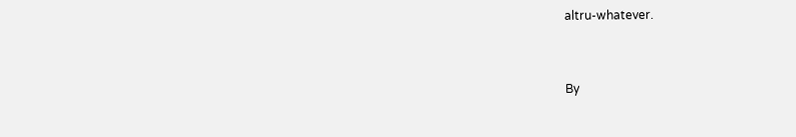altru-whatever.


By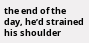the end of the day, he’d strained his shoulder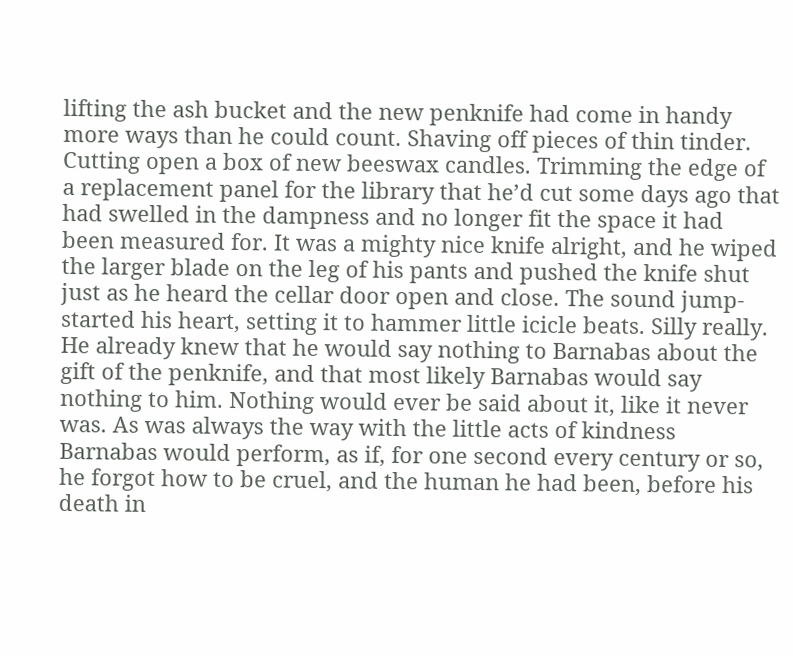lifting the ash bucket and the new penknife had come in handy more ways than he could count. Shaving off pieces of thin tinder. Cutting open a box of new beeswax candles. Trimming the edge of a replacement panel for the library that he’d cut some days ago that had swelled in the dampness and no longer fit the space it had been measured for. It was a mighty nice knife alright, and he wiped the larger blade on the leg of his pants and pushed the knife shut just as he heard the cellar door open and close. The sound jump-started his heart, setting it to hammer little icicle beats. Silly really. He already knew that he would say nothing to Barnabas about the gift of the penknife, and that most likely Barnabas would say nothing to him. Nothing would ever be said about it, like it never was. As was always the way with the little acts of kindness Barnabas would perform, as if, for one second every century or so, he forgot how to be cruel, and the human he had been, before his death in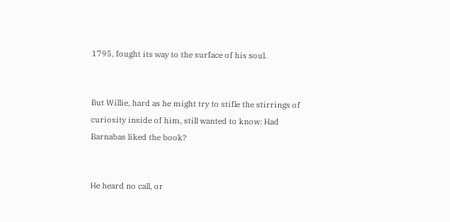1795, fought its way to the surface of his soul.


But Willie, hard as he might try to stifle the stirrings of curiosity inside of him, still wanted to know: Had Barnabas liked the book?


He heard no call, or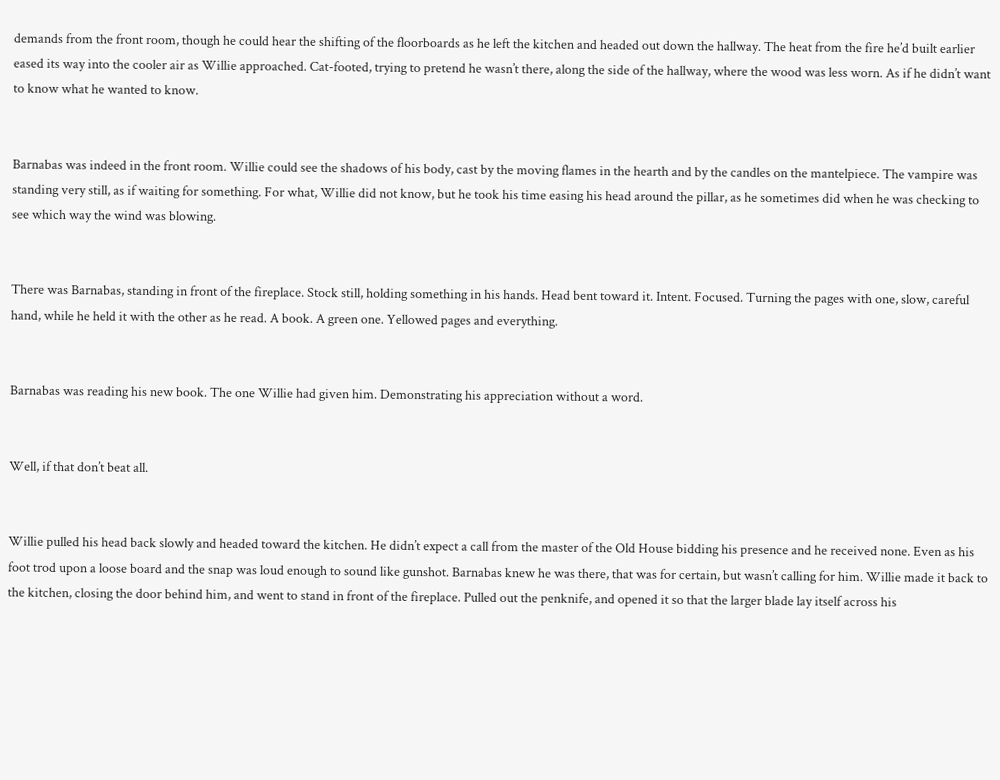demands from the front room, though he could hear the shifting of the floorboards as he left the kitchen and headed out down the hallway. The heat from the fire he’d built earlier eased its way into the cooler air as Willie approached. Cat-footed, trying to pretend he wasn’t there, along the side of the hallway, where the wood was less worn. As if he didn’t want to know what he wanted to know.


Barnabas was indeed in the front room. Willie could see the shadows of his body, cast by the moving flames in the hearth and by the candles on the mantelpiece. The vampire was standing very still, as if waiting for something. For what, Willie did not know, but he took his time easing his head around the pillar, as he sometimes did when he was checking to see which way the wind was blowing.


There was Barnabas, standing in front of the fireplace. Stock still, holding something in his hands. Head bent toward it. Intent. Focused. Turning the pages with one, slow, careful hand, while he held it with the other as he read. A book. A green one. Yellowed pages and everything.


Barnabas was reading his new book. The one Willie had given him. Demonstrating his appreciation without a word.


Well, if that don’t beat all.


Willie pulled his head back slowly and headed toward the kitchen. He didn’t expect a call from the master of the Old House bidding his presence and he received none. Even as his foot trod upon a loose board and the snap was loud enough to sound like gunshot. Barnabas knew he was there, that was for certain, but wasn’t calling for him. Willie made it back to the kitchen, closing the door behind him, and went to stand in front of the fireplace. Pulled out the penknife, and opened it so that the larger blade lay itself across his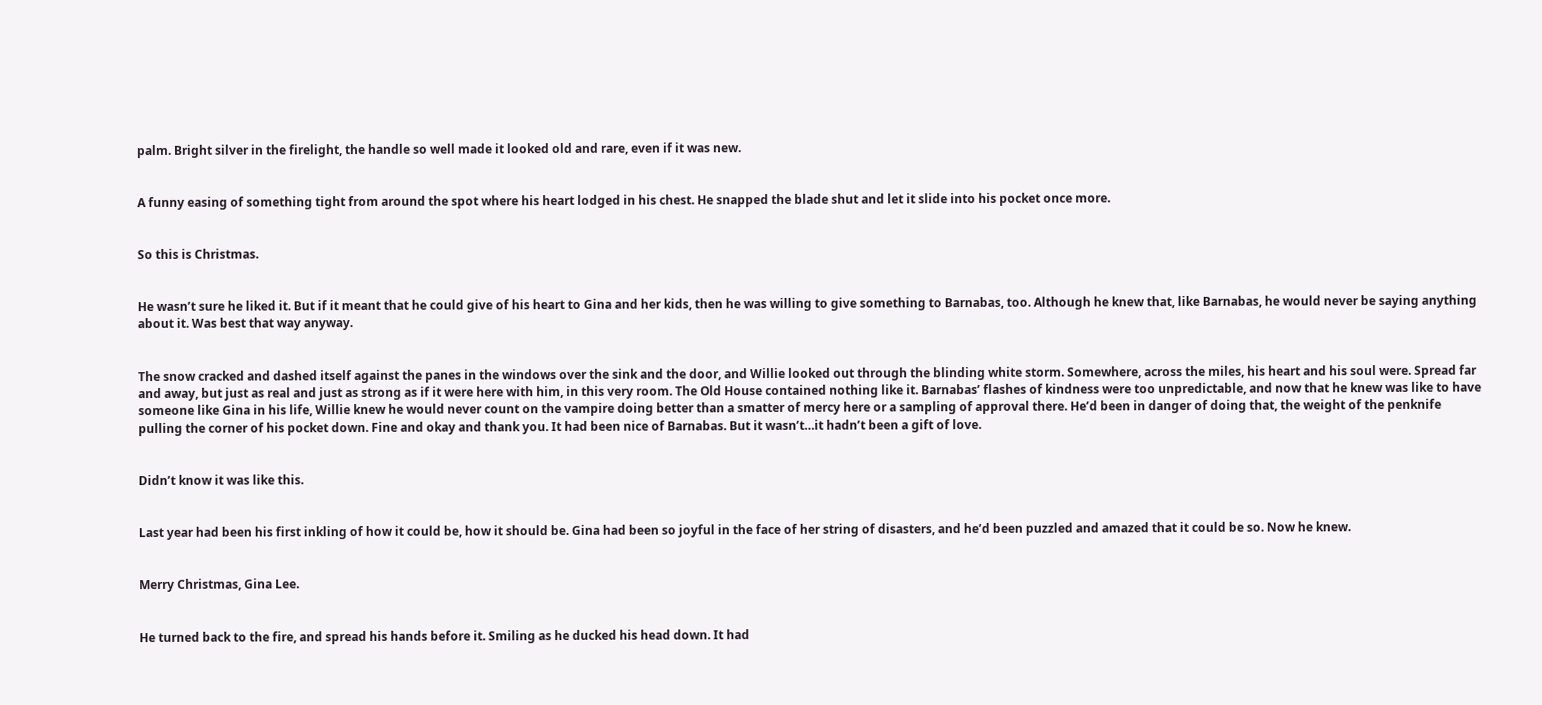palm. Bright silver in the firelight, the handle so well made it looked old and rare, even if it was new.


A funny easing of something tight from around the spot where his heart lodged in his chest. He snapped the blade shut and let it slide into his pocket once more.


So this is Christmas.


He wasn’t sure he liked it. But if it meant that he could give of his heart to Gina and her kids, then he was willing to give something to Barnabas, too. Although he knew that, like Barnabas, he would never be saying anything about it. Was best that way anyway.


The snow cracked and dashed itself against the panes in the windows over the sink and the door, and Willie looked out through the blinding white storm. Somewhere, across the miles, his heart and his soul were. Spread far and away, but just as real and just as strong as if it were here with him, in this very room. The Old House contained nothing like it. Barnabas’ flashes of kindness were too unpredictable, and now that he knew was like to have someone like Gina in his life, Willie knew he would never count on the vampire doing better than a smatter of mercy here or a sampling of approval there. He’d been in danger of doing that, the weight of the penknife pulling the corner of his pocket down. Fine and okay and thank you. It had been nice of Barnabas. But it wasn’t…it hadn’t been a gift of love.


Didn’t know it was like this.


Last year had been his first inkling of how it could be, how it should be. Gina had been so joyful in the face of her string of disasters, and he’d been puzzled and amazed that it could be so. Now he knew.


Merry Christmas, Gina Lee.


He turned back to the fire, and spread his hands before it. Smiling as he ducked his head down. It had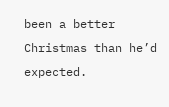been a better Christmas than he’d expected.